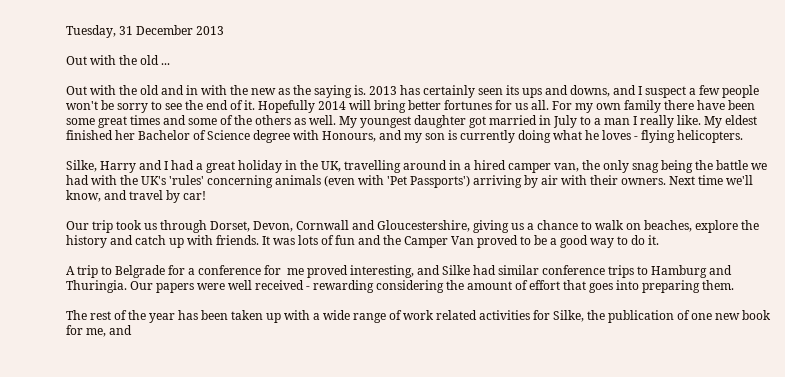Tuesday, 31 December 2013

Out with the old ...

Out with the old and in with the new as the saying is. 2013 has certainly seen its ups and downs, and I suspect a few people won't be sorry to see the end of it. Hopefully 2014 will bring better fortunes for us all. For my own family there have been some great times and some of the others as well. My youngest daughter got married in July to a man I really like. My eldest finished her Bachelor of Science degree with Honours, and my son is currently doing what he loves - flying helicopters.

Silke, Harry and I had a great holiday in the UK, travelling around in a hired camper van, the only snag being the battle we had with the UK's 'rules' concerning animals (even with 'Pet Passports') arriving by air with their owners. Next time we'll know, and travel by car!

Our trip took us through Dorset, Devon, Cornwall and Gloucestershire, giving us a chance to walk on beaches, explore the history and catch up with friends. It was lots of fun and the Camper Van proved to be a good way to do it.

A trip to Belgrade for a conference for  me proved interesting, and Silke had similar conference trips to Hamburg and Thuringia. Our papers were well received - rewarding considering the amount of effort that goes into preparing them.

The rest of the year has been taken up with a wide range of work related activities for Silke, the publication of one new book for me, and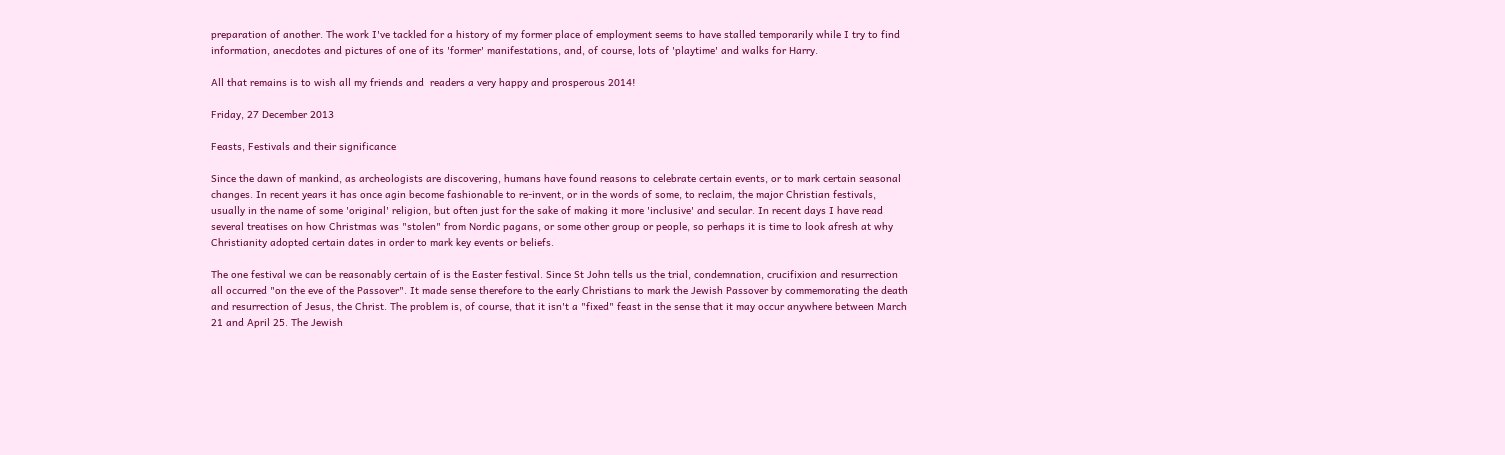preparation of another. The work I've tackled for a history of my former place of employment seems to have stalled temporarily while I try to find information, anecdotes and pictures of one of its 'former' manifestations, and, of course, lots of 'playtime' and walks for Harry.

All that remains is to wish all my friends and  readers a very happy and prosperous 2014!

Friday, 27 December 2013

Feasts, Festivals and their significance

Since the dawn of mankind, as archeologists are discovering, humans have found reasons to celebrate certain events, or to mark certain seasonal changes. In recent years it has once agin become fashionable to re-invent, or in the words of some, to reclaim, the major Christian festivals, usually in the name of some 'original' religion, but often just for the sake of making it more 'inclusive' and secular. In recent days I have read several treatises on how Christmas was "stolen" from Nordic pagans, or some other group or people, so perhaps it is time to look afresh at why Christianity adopted certain dates in order to mark key events or beliefs.

The one festival we can be reasonably certain of is the Easter festival. Since St John tells us the trial, condemnation, crucifixion and resurrection all occurred "on the eve of the Passover". It made sense therefore to the early Christians to mark the Jewish Passover by commemorating the death and resurrection of Jesus, the Christ. The problem is, of course, that it isn't a "fixed" feast in the sense that it may occur anywhere between March 21 and April 25. The Jewish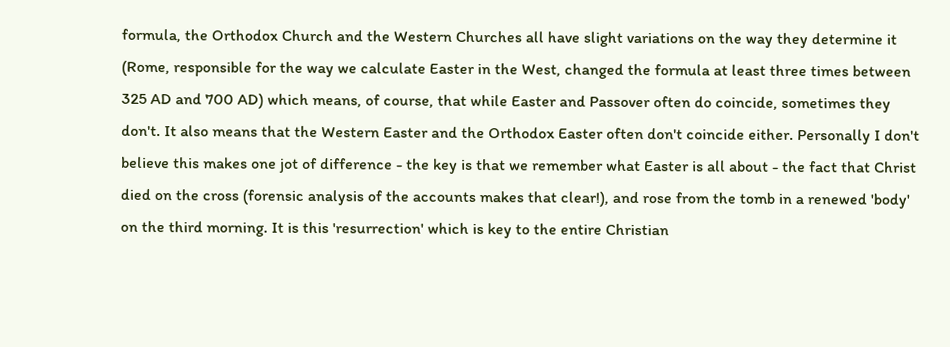formula, the Orthodox Church and the Western Churches all have slight variations on the way they determine it (Rome, responsible for the way we calculate Easter in the West, changed the formula at least three times between 325 AD and 700 AD) which means, of course, that while Easter and Passover often do coincide, sometimes they don't. It also means that the Western Easter and the Orthodox Easter often don't coincide either. Personally I don't believe this makes one jot of difference - the key is that we remember what Easter is all about - the fact that Christ died on the cross (forensic analysis of the accounts makes that clear!), and rose from the tomb in a renewed 'body' on the third morning. It is this 'resurrection' which is key to the entire Christian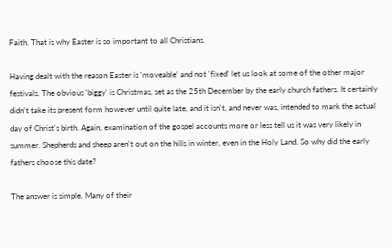Faith. That is why Easter is so important to all Christians.

Having dealt with the reason Easter is 'moveable' and not 'fixed' let us look at some of the other major festivals. The obvious 'biggy' is Christmas, set as the 25th December by the early church fathers. It certainly didn't take its present form however until quite late, and it isn't, and never was, intended to mark the actual day of Christ's birth. Again, examination of the gospel accounts more or less tell us it was very likely in summer. Shepherds and sheep aren't out on the hills in winter, even in the Holy Land. So why did the early fathers choose this date?

The answer is simple. Many of their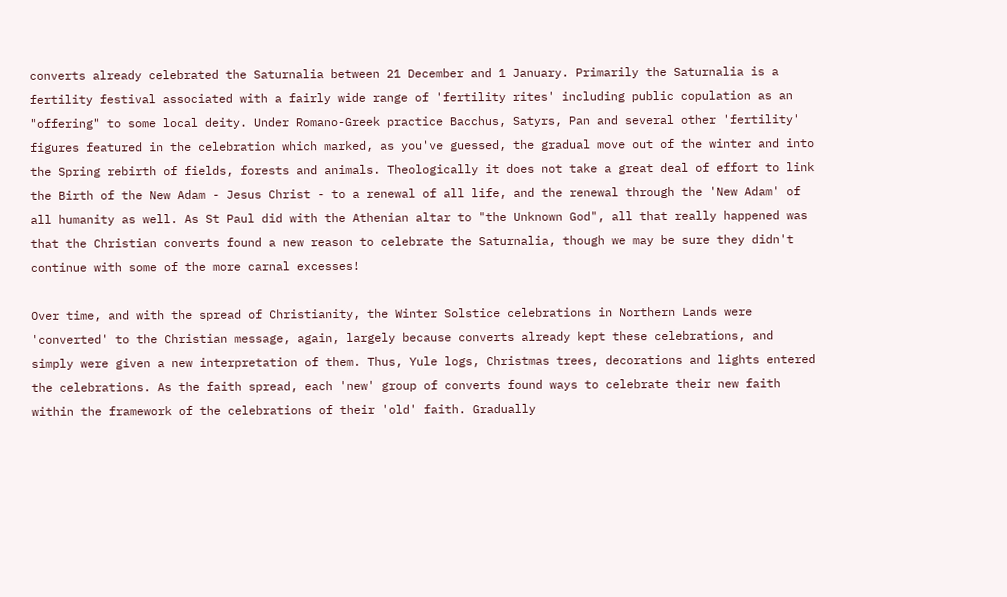converts already celebrated the Saturnalia between 21 December and 1 January. Primarily the Saturnalia is a fertility festival associated with a fairly wide range of 'fertility rites' including public copulation as an "offering" to some local deity. Under Romano-Greek practice Bacchus, Satyrs, Pan and several other 'fertility' figures featured in the celebration which marked, as you've guessed, the gradual move out of the winter and into the Spring rebirth of fields, forests and animals. Theologically it does not take a great deal of effort to link the Birth of the New Adam - Jesus Christ - to a renewal of all life, and the renewal through the 'New Adam' of all humanity as well. As St Paul did with the Athenian altar to "the Unknown God", all that really happened was that the Christian converts found a new reason to celebrate the Saturnalia, though we may be sure they didn't continue with some of the more carnal excesses!

Over time, and with the spread of Christianity, the Winter Solstice celebrations in Northern Lands were 'converted' to the Christian message, again, largely because converts already kept these celebrations, and simply were given a new interpretation of them. Thus, Yule logs, Christmas trees, decorations and lights entered the celebrations. As the faith spread, each 'new' group of converts found ways to celebrate their new faith within the framework of the celebrations of their 'old' faith. Gradually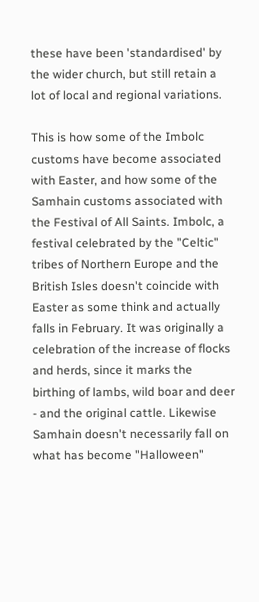these have been 'standardised' by the wider church, but still retain a lot of local and regional variations.

This is how some of the Imbolc customs have become associated with Easter, and how some of the Samhain customs associated with the Festival of All Saints. Imbolc, a festival celebrated by the "Celtic" tribes of Northern Europe and the British Isles doesn't coincide with Easter as some think and actually falls in February. It was originally a celebration of the increase of flocks and herds, since it marks the birthing of lambs, wild boar and deer - and the original cattle. Likewise Samhain doesn't necessarily fall on what has become "Halloween"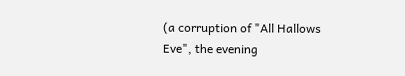(a corruption of "All Hallows Eve", the evening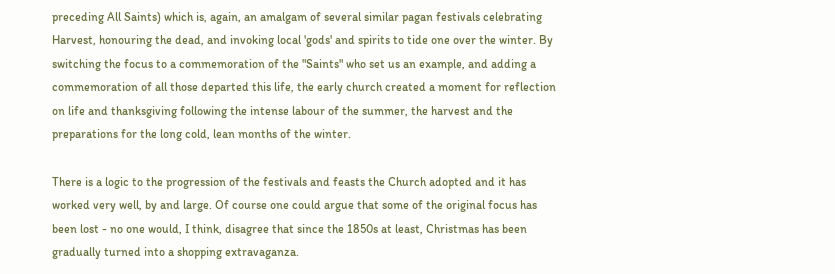preceding All Saints) which is, again, an amalgam of several similar pagan festivals celebrating Harvest, honouring the dead, and invoking local 'gods' and spirits to tide one over the winter. By switching the focus to a commemoration of the "Saints" who set us an example, and adding a commemoration of all those departed this life, the early church created a moment for reflection on life and thanksgiving following the intense labour of the summer, the harvest and the preparations for the long cold, lean months of the winter.

There is a logic to the progression of the festivals and feasts the Church adopted and it has worked very well, by and large. Of course one could argue that some of the original focus has been lost - no one would, I think, disagree that since the 1850s at least, Christmas has been gradually turned into a shopping extravaganza.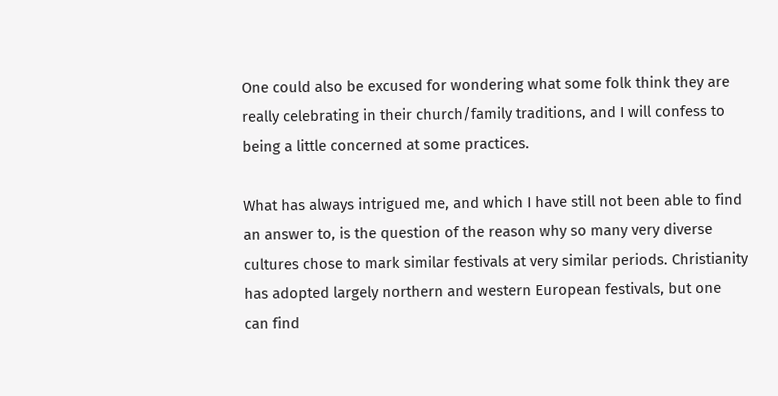One could also be excused for wondering what some folk think they are really celebrating in their church/family traditions, and I will confess to being a little concerned at some practices.

What has always intrigued me, and which I have still not been able to find an answer to, is the question of the reason why so many very diverse cultures chose to mark similar festivals at very similar periods. Christianity has adopted largely northern and western European festivals, but one can find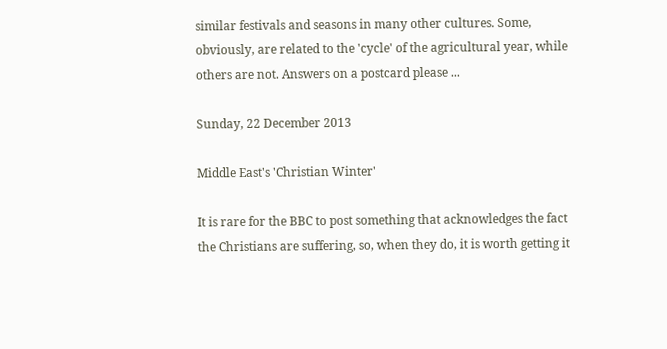similar festivals and seasons in many other cultures. Some, obviously, are related to the 'cycle' of the agricultural year, while others are not. Answers on a postcard please ...

Sunday, 22 December 2013

Middle East's 'Christian Winter'

It is rare for the BBC to post something that acknowledges the fact the Christians are suffering, so, when they do, it is worth getting it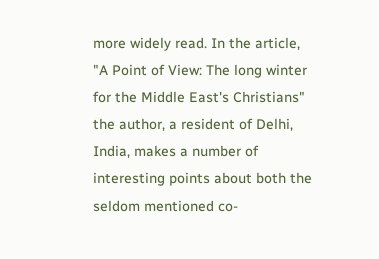more widely read. In the article, "A Point of View: The long winter for the Middle East's Christians" the author, a resident of Delhi, India, makes a number of interesting points about both the seldom mentioned co-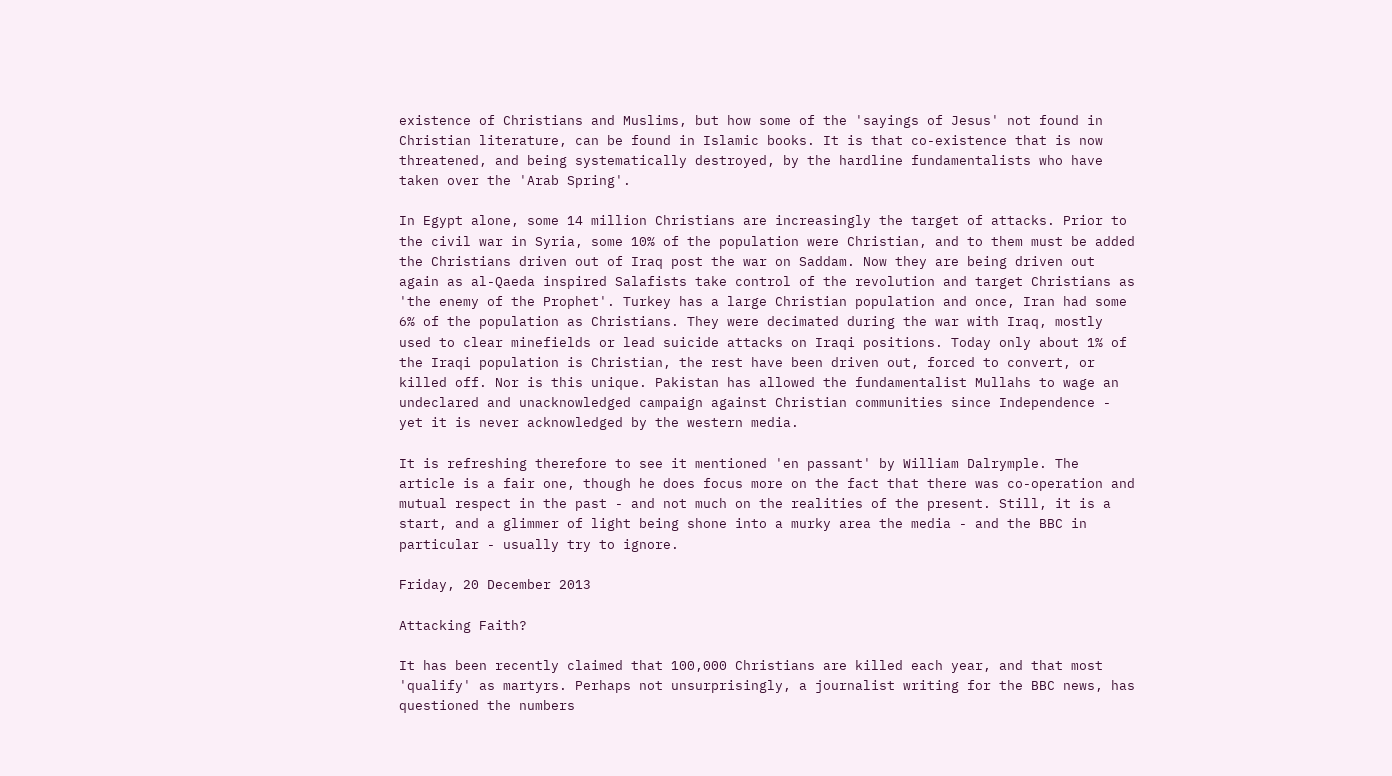existence of Christians and Muslims, but how some of the 'sayings of Jesus' not found in Christian literature, can be found in Islamic books. It is that co-existence that is now threatened, and being systematically destroyed, by the hardline fundamentalists who have taken over the 'Arab Spring'.

In Egypt alone, some 14 million Christians are increasingly the target of attacks. Prior to the civil war in Syria, some 10% of the population were Christian, and to them must be added the Christians driven out of Iraq post the war on Saddam. Now they are being driven out again as al-Qaeda inspired Salafists take control of the revolution and target Christians as 'the enemy of the Prophet'. Turkey has a large Christian population and once, Iran had some 6% of the population as Christians. They were decimated during the war with Iraq, mostly used to clear minefields or lead suicide attacks on Iraqi positions. Today only about 1% of the Iraqi population is Christian, the rest have been driven out, forced to convert, or killed off. Nor is this unique. Pakistan has allowed the fundamentalist Mullahs to wage an undeclared and unacknowledged campaign against Christian communities since Independence - yet it is never acknowledged by the western media.

It is refreshing therefore to see it mentioned 'en passant' by William Dalrymple. The article is a fair one, though he does focus more on the fact that there was co-operation and mutual respect in the past - and not much on the realities of the present. Still, it is a start, and a glimmer of light being shone into a murky area the media - and the BBC in particular - usually try to ignore.

Friday, 20 December 2013

Attacking Faith?

It has been recently claimed that 100,000 Christians are killed each year, and that most 'qualify' as martyrs. Perhaps not unsurprisingly, a journalist writing for the BBC news, has questioned the numbers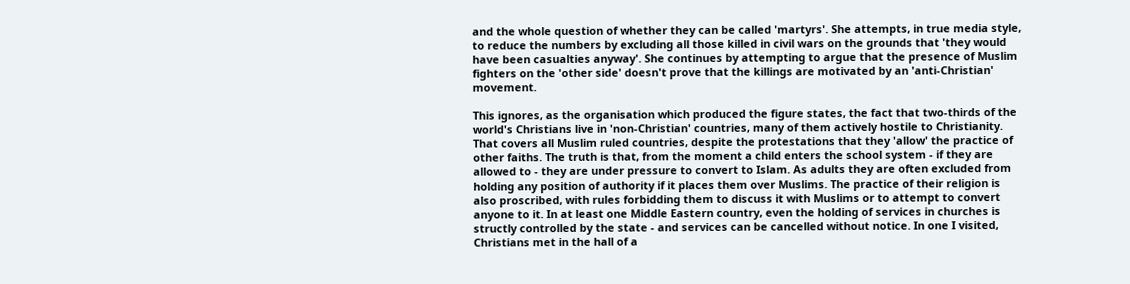and the whole question of whether they can be called 'martyrs'. She attempts, in true media style, to reduce the numbers by excluding all those killed in civil wars on the grounds that 'they would have been casualties anyway'. She continues by attempting to argue that the presence of Muslim fighters on the 'other side' doesn't prove that the killings are motivated by an 'anti-Christian' movement.

This ignores, as the organisation which produced the figure states, the fact that two-thirds of the world's Christians live in 'non-Christian' countries, many of them actively hostile to Christianity. That covers all Muslim ruled countries, despite the protestations that they 'allow' the practice of other faiths. The truth is that, from the moment a child enters the school system - if they are allowed to - they are under pressure to convert to Islam. As adults they are often excluded from holding any position of authority if it places them over Muslims. The practice of their religion is also proscribed, with rules forbidding them to discuss it with Muslims or to attempt to convert anyone to it. In at least one Middle Eastern country, even the holding of services in churches is structly controlled by the state - and services can be cancelled without notice. In one I visited, Christians met in the hall of a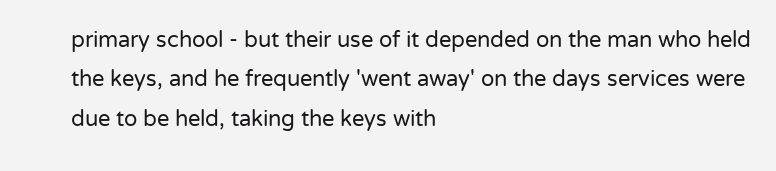primary school - but their use of it depended on the man who held the keys, and he frequently 'went away' on the days services were due to be held, taking the keys with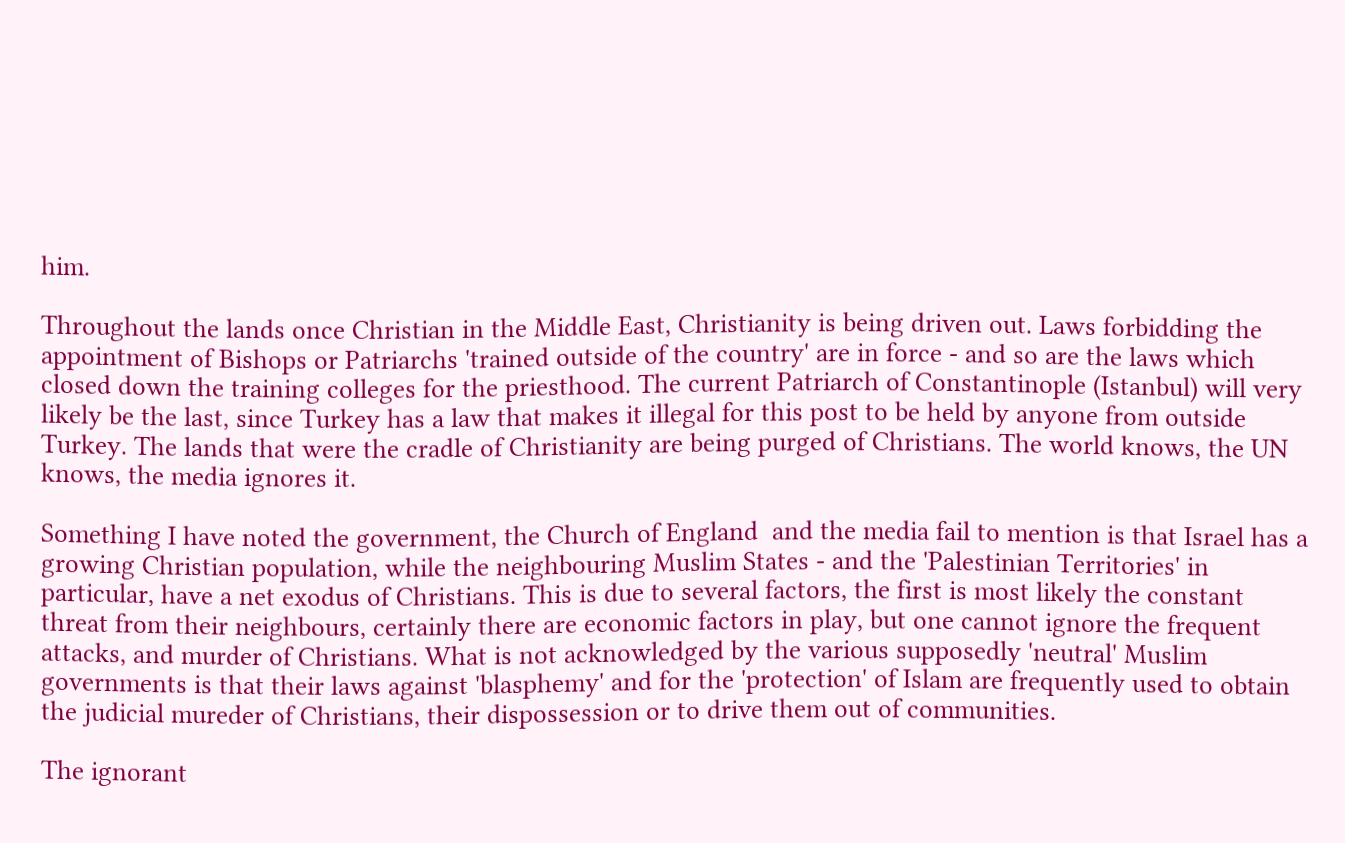him.

Throughout the lands once Christian in the Middle East, Christianity is being driven out. Laws forbidding the appointment of Bishops or Patriarchs 'trained outside of the country' are in force - and so are the laws which closed down the training colleges for the priesthood. The current Patriarch of Constantinople (Istanbul) will very likely be the last, since Turkey has a law that makes it illegal for this post to be held by anyone from outside Turkey. The lands that were the cradle of Christianity are being purged of Christians. The world knows, the UN knows, the media ignores it.

Something I have noted the government, the Church of England  and the media fail to mention is that Israel has a growing Christian population, while the neighbouring Muslim States - and the 'Palestinian Territories' in particular, have a net exodus of Christians. This is due to several factors, the first is most likely the constant threat from their neighbours, certainly there are economic factors in play, but one cannot ignore the frequent attacks, and murder of Christians. What is not acknowledged by the various supposedly 'neutral' Muslim governments is that their laws against 'blasphemy' and for the 'protection' of Islam are frequently used to obtain the judicial mureder of Christians, their dispossession or to drive them out of communities.

The ignorant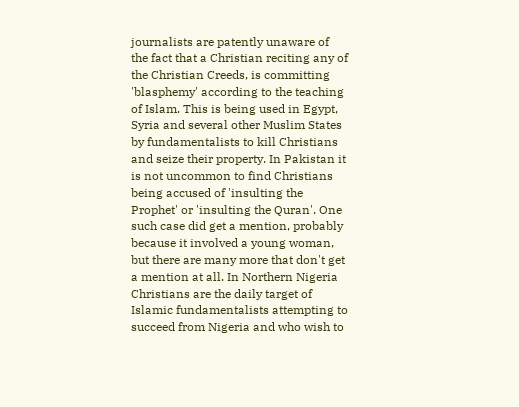journalists are patently unaware of the fact that a Christian reciting any of the Christian Creeds, is committing 'blasphemy' according to the teaching of Islam. This is being used in Egypt, Syria and several other Muslim States by fundamentalists to kill Christians and seize their property. In Pakistan it is not uncommon to find Christians being accused of 'insulting the Prophet' or 'insulting the Quran'. One such case did get a mention, probably because it involved a young woman, but there are many more that don't get a mention at all. In Northern Nigeria Christians are the daily target of Islamic fundamentalists attempting to succeed from Nigeria and who wish to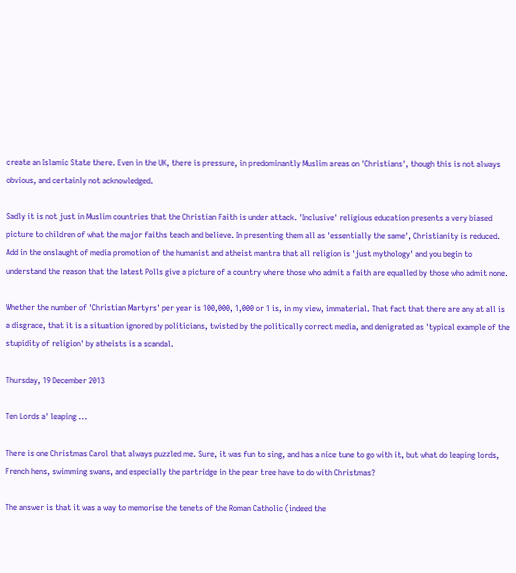create an Islamic State there. Even in the UK, there is pressure, in predominantly Muslim areas on 'Christians', though this is not always obvious, and certainly not acknowledged.

Sadly it is not just in Muslim countries that the Christian Faith is under attack. 'Inclusive' religious education presents a very biased picture to children of what the major faiths teach and believe. In presenting them all as 'essentially the same', Christianity is reduced. Add in the onslaught of media promotion of the humanist and atheist mantra that all religion is 'just mythology' and you begin to understand the reason that the latest Polls give a picture of a country where those who admit a faith are equalled by those who admit none.

Whether the number of 'Christian Martyrs' per year is 100,000, 1,000 or 1 is, in my view, immaterial. That fact that there are any at all is a disgrace, that it is a situation ignored by politicians, twisted by the politically correct media, and denigrated as 'typical example of the stupidity of religion' by atheists is a scandal.

Thursday, 19 December 2013

Ten Lords a' leaping ...

There is one Christmas Carol that always puzzled me. Sure, it was fun to sing, and has a nice tune to go with it, but what do leaping lords, French hens, swimming swans, and especially the partridge in the pear tree have to do with Christmas?

The answer is that it was a way to memorise the tenets of the Roman Catholic (indeed the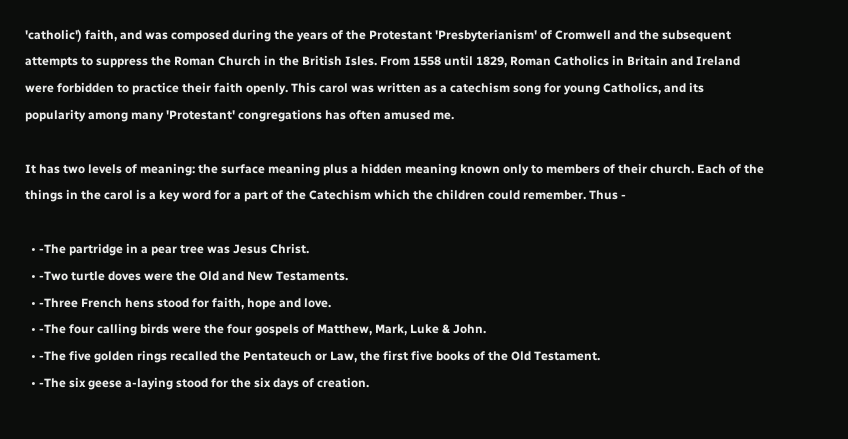'catholic') faith, and was composed during the years of the Protestant 'Presbyterianism' of Cromwell and the subsequent attempts to suppress the Roman Church in the British Isles. From 1558 until 1829, Roman Catholics in Britain and Ireland were forbidden to practice their faith openly. This carol was written as a catechism song for young Catholics, and its popularity among many 'Protestant' congregations has often amused me.

It has two levels of meaning: the surface meaning plus a hidden meaning known only to members of their church. Each of the things in the carol is a key word for a part of the Catechism which the children could remember. Thus -

  • -The partridge in a pear tree was Jesus Christ.
  • -Two turtle doves were the Old and New Testaments.
  • -Three French hens stood for faith, hope and love.
  • -The four calling birds were the four gospels of Matthew, Mark, Luke & John.
  • -The five golden rings recalled the Pentateuch or Law, the first five books of the Old Testament.
  • -The six geese a-laying stood for the six days of creation.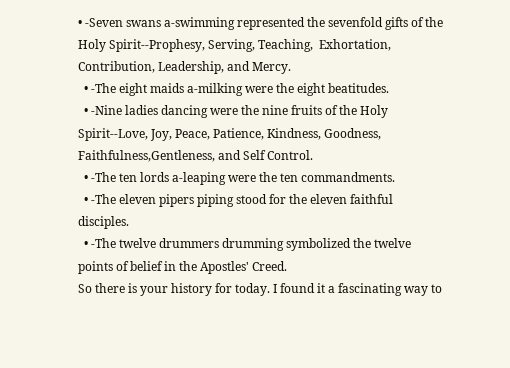• -Seven swans a-swimming represented the sevenfold gifts of the Holy Spirit--Prophesy, Serving, Teaching,  Exhortation, Contribution, Leadership, and Mercy.
  • -The eight maids a-milking were the eight beatitudes.
  • -Nine ladies dancing were the nine fruits of the Holy Spirit--Love, Joy, Peace, Patience, Kindness, Goodness,  Faithfulness,Gentleness, and Self Control.
  • -The ten lords a-leaping were the ten commandments.
  • -The eleven pipers piping stood for the eleven faithful disciples.
  • -The twelve drummers drumming symbolized the twelve points of belief in the Apostles' Creed.
So there is your history for today. I found it a fascinating way to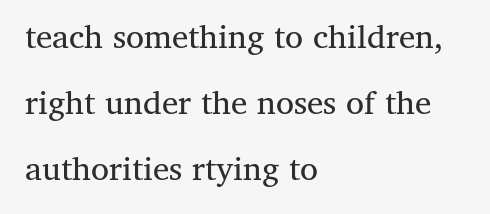teach something to children, right under the noses of the authorities rtying to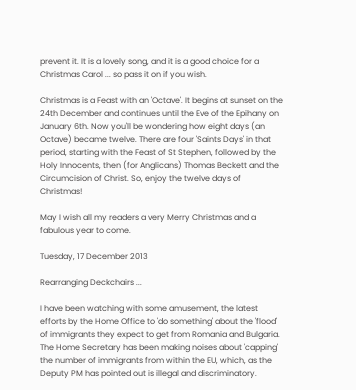prevent it. It is a lovely song, and it is a good choice for a Christmas Carol ... so pass it on if you wish.

Christmas is a Feast with an 'Octave'. It begins at sunset on the 24th December and continues until the Eve of the Epihany on January 6th. Now you'll be wondering how eight days (an Octave) became twelve. There are four 'Saints Days' in that period, starting with the Feast of St Stephen, followed by the Holy Innocents, then (for Anglicans) Thomas Beckett and the Circumcision of Christ. So, enjoy the twelve days of Christmas!

May I wish all my readers a very Merry Christmas and a fabulous year to come.

Tuesday, 17 December 2013

Rearranging Deckchairs ...

I have been watching with some amusement, the latest efforts by the Home Office to 'do something' about the 'flood' of immigrants they expect to get from Romania and Bulgaria. The Home Secretary has been making noises about 'capping' the number of immigrants from within the EU, which, as the Deputy PM has pointed out is illegal and discriminatory.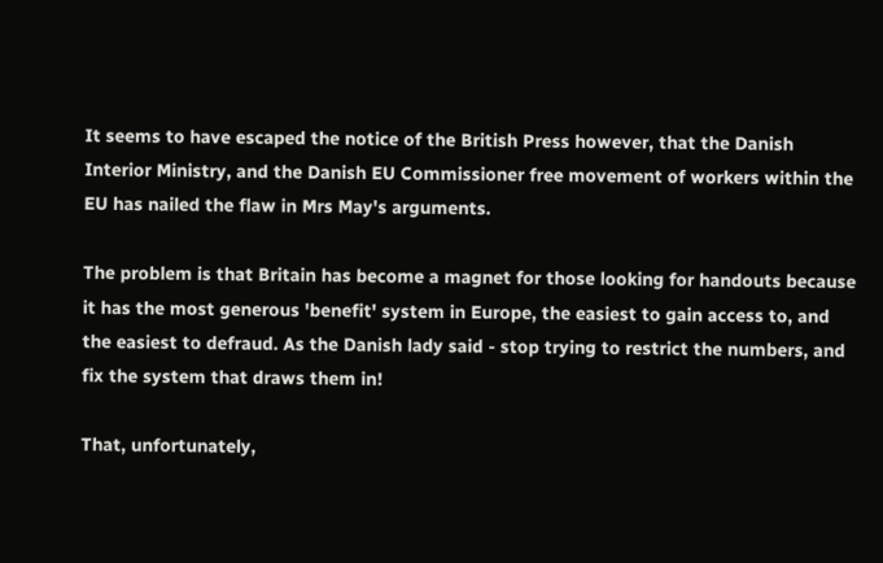It seems to have escaped the notice of the British Press however, that the Danish Interior Ministry, and the Danish EU Commissioner free movement of workers within the EU has nailed the flaw in Mrs May's arguments.

The problem is that Britain has become a magnet for those looking for handouts because it has the most generous 'benefit' system in Europe, the easiest to gain access to, and the easiest to defraud. As the Danish lady said - stop trying to restrict the numbers, and fix the system that draws them in!

That, unfortunately,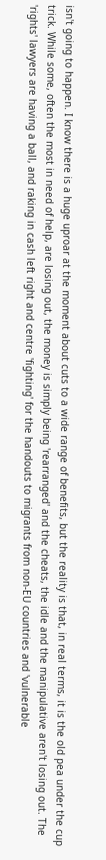isn't going to happen. I know there is a huge uproar at the moment about cuts to a wide range of benefits, but the reality is that, in real terms, it is the old pea under the cup trick. While some, often the most in need of help, are losing out, the money is simply being 'rearranged' and the cheats, the idle and the manipulative aren't losing out. The 'rights' lawyers are having a ball, and raking in cash left right and centre 'fighting' for the handouts to migrants from non-EU countries and 'vulnerable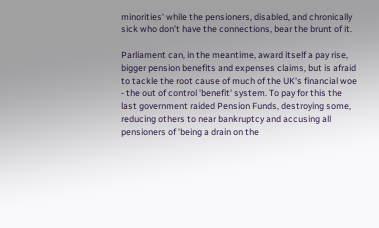minorities' while the pensioners, disabled, and chronically sick who don't have the connections, bear the brunt of it.

Parliament can, in the meantime, award itself a pay rise, bigger pension benefits and expenses claims, but is afraid to tackle the root cause of much of the UK's financial woe - the out of control 'benefit' system. To pay for this the last government raided Pension Funds, destroying some, reducing others to near bankruptcy and accusing all pensioners of 'being a drain on the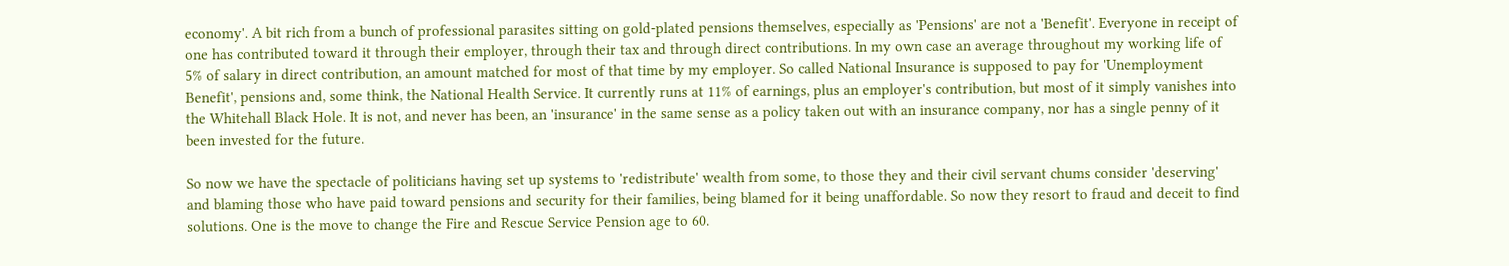economy'. A bit rich from a bunch of professional parasites sitting on gold-plated pensions themselves, especially as 'Pensions' are not a 'Benefit'. Everyone in receipt of one has contributed toward it through their employer, through their tax and through direct contributions. In my own case an average throughout my working life of 5% of salary in direct contribution, an amount matched for most of that time by my employer. So called National Insurance is supposed to pay for 'Unemployment Benefit', pensions and, some think, the National Health Service. It currently runs at 11% of earnings, plus an employer's contribution, but most of it simply vanishes into the Whitehall Black Hole. It is not, and never has been, an 'insurance' in the same sense as a policy taken out with an insurance company, nor has a single penny of it been invested for the future.

So now we have the spectacle of politicians having set up systems to 'redistribute' wealth from some, to those they and their civil servant chums consider 'deserving' and blaming those who have paid toward pensions and security for their families, being blamed for it being unaffordable. So now they resort to fraud and deceit to find solutions. One is the move to change the Fire and Rescue Service Pension age to 60.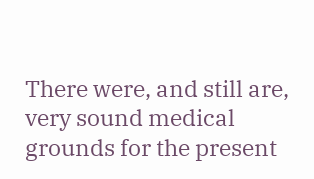There were, and still are, very sound medical grounds for the present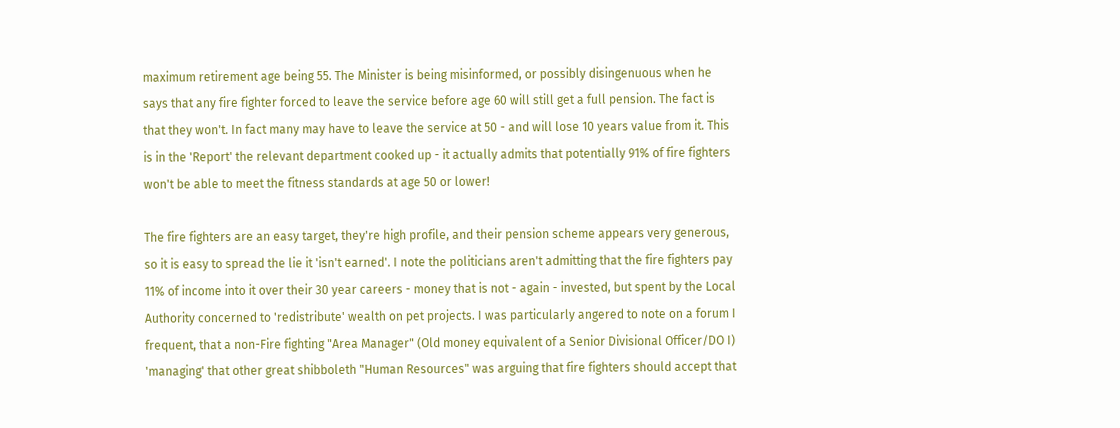maximum retirement age being 55. The Minister is being misinformed, or possibly disingenuous when he says that any fire fighter forced to leave the service before age 60 will still get a full pension. The fact is that they won't. In fact many may have to leave the service at 50 - and will lose 10 years value from it. This is in the 'Report' the relevant department cooked up - it actually admits that potentially 91% of fire fighters won't be able to meet the fitness standards at age 50 or lower!

The fire fighters are an easy target, they're high profile, and their pension scheme appears very generous, so it is easy to spread the lie it 'isn't earned'. I note the politicians aren't admitting that the fire fighters pay 11% of income into it over their 30 year careers - money that is not - again - invested, but spent by the Local Authority concerned to 'redistribute' wealth on pet projects. I was particularly angered to note on a forum I frequent, that a non-Fire fighting "Area Manager" (Old money equivalent of a Senior Divisional Officer/DO I) 'managing' that other great shibboleth "Human Resources" was arguing that fire fighters should accept that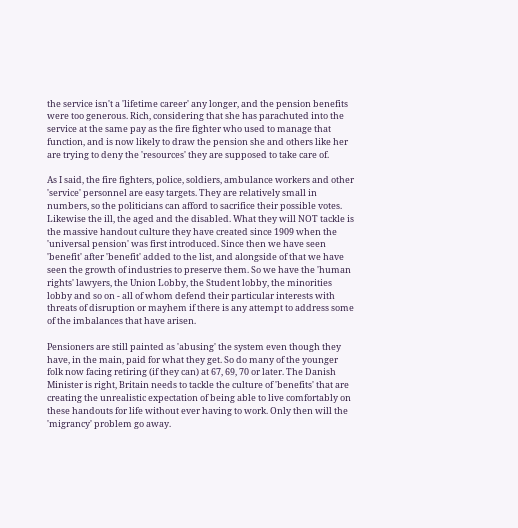the service isn't a 'lifetime career' any longer, and the pension benefits were too generous. Rich, considering that she has parachuted into the service at the same pay as the fire fighter who used to manage that function, and is now likely to draw the pension she and others like her are trying to deny the 'resources' they are supposed to take care of.

As I said, the fire fighters, police, soldiers, ambulance workers and other 'service' personnel are easy targets. They are relatively small in numbers, so the politicians can afford to sacrifice their possible votes. Likewise the ill, the aged and the disabled. What they will NOT tackle is the massive handout culture they have created since 1909 when the 'universal pension' was first introduced. Since then we have seen 'benefit' after 'benefit' added to the list, and alongside of that we have seen the growth of industries to preserve them. So we have the 'human rights' lawyers, the Union Lobby, the Student lobby, the minorities lobby and so on - all of whom defend their particular interests with threats of disruption or mayhem if there is any attempt to address some of the imbalances that have arisen.

Pensioners are still painted as 'abusing' the system even though they have, in the main, paid for what they get. So do many of the younger folk now facing retiring (if they can) at 67, 69, 70 or later. The Danish Minister is right, Britain needs to tackle the culture of 'benefits' that are creating the unrealistic expectation of being able to live comfortably on these handouts for life without ever having to work. Only then will the 'migrancy' problem go away.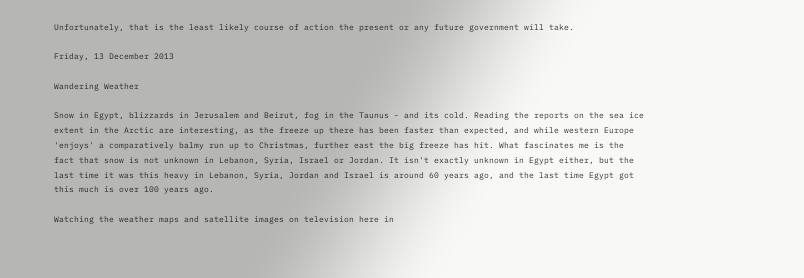Unfortunately, that is the least likely course of action the present or any future government will take.

Friday, 13 December 2013

Wandering Weather

Snow in Egypt, blizzards in Jerusalem and Beirut, fog in the Taunus - and its cold. Reading the reports on the sea ice extent in the Arctic are interesting, as the freeze up there has been faster than expected, and while western Europe 'enjoys' a comparatively balmy run up to Christmas, further east the big freeze has hit. What fascinates me is the fact that snow is not unknown in Lebanon, Syria, Israel or Jordan. It isn't exactly unknown in Egypt either, but the last time it was this heavy in Lebanon, Syria, Jordan and Israel is around 60 years ago, and the last time Egypt got this much is over 100 years ago.

Watching the weather maps and satellite images on television here in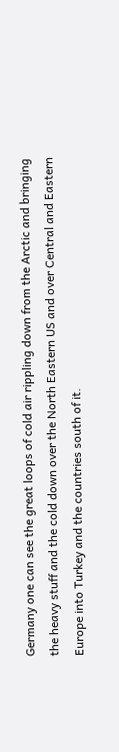Germany one can see the great loops of cold air rippling down from the Arctic and bringing the heavy stuff and the cold down over the North Eastern US and over Central and Eastern Europe into Turkey and the countries south of it.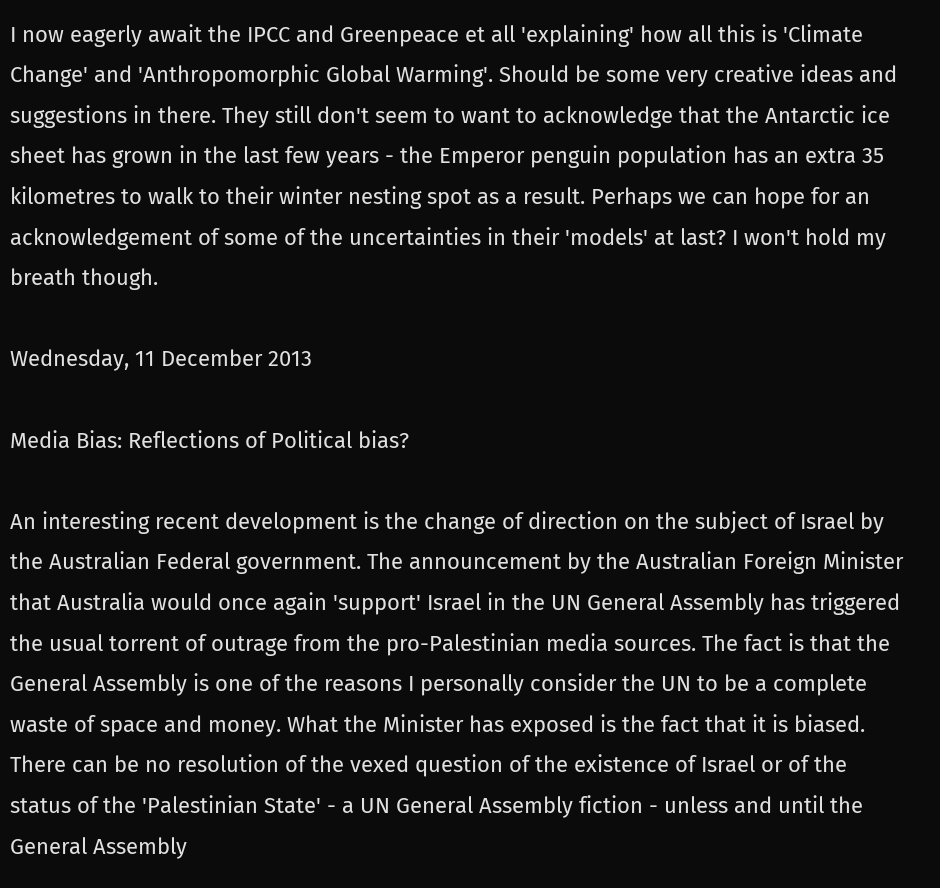I now eagerly await the IPCC and Greenpeace et all 'explaining' how all this is 'Climate Change' and 'Anthropomorphic Global Warming'. Should be some very creative ideas and suggestions in there. They still don't seem to want to acknowledge that the Antarctic ice sheet has grown in the last few years - the Emperor penguin population has an extra 35 kilometres to walk to their winter nesting spot as a result. Perhaps we can hope for an acknowledgement of some of the uncertainties in their 'models' at last? I won't hold my breath though.

Wednesday, 11 December 2013

Media Bias: Reflections of Political bias?

An interesting recent development is the change of direction on the subject of Israel by the Australian Federal government. The announcement by the Australian Foreign Minister that Australia would once again 'support' Israel in the UN General Assembly has triggered the usual torrent of outrage from the pro-Palestinian media sources. The fact is that the General Assembly is one of the reasons I personally consider the UN to be a complete waste of space and money. What the Minister has exposed is the fact that it is biased. There can be no resolution of the vexed question of the existence of Israel or of the status of the 'Palestinian State' - a UN General Assembly fiction - unless and until the General Assembly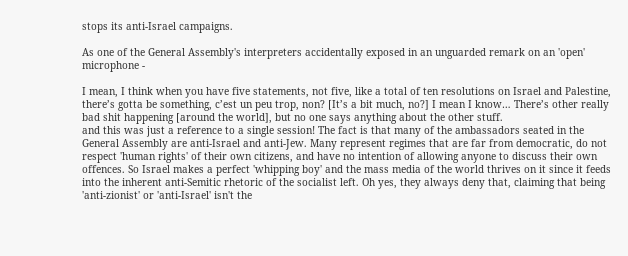stops its anti-Israel campaigns.

As one of the General Assembly's interpreters accidentally exposed in an unguarded remark on an 'open' microphone -

I mean, I think when you have five statements, not five, like a total of ten resolutions on Israel and Palestine, there’s gotta be something, c’est un peu trop, non? [It’s a bit much, no?] I mean I know… There’s other really bad shit happening [around the world], but no one says anything about the other stuff.
and this was just a reference to a single session! The fact is that many of the ambassadors seated in the General Assembly are anti-Israel and anti-Jew. Many represent regimes that are far from democratic, do not respect 'human rights' of their own citizens, and have no intention of allowing anyone to discuss their own offences. So Israel makes a perfect 'whipping boy' and the mass media of the world thrives on it since it feeds into the inherent anti-Semitic rhetoric of the socialist left. Oh yes, they always deny that, claiming that being 'anti-zionist' or 'anti-Israel' isn't the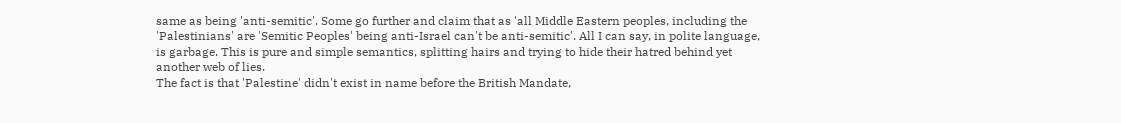same as being 'anti-semitic'. Some go further and claim that as 'all Middle Eastern peoples, including the 'Palestinians' are 'Semitic Peoples' being anti-Israel can't be anti-semitic'. All I can say, in polite language, is garbage. This is pure and simple semantics, splitting hairs and trying to hide their hatred behind yet another web of lies.
The fact is that 'Palestine' didn't exist in name before the British Mandate,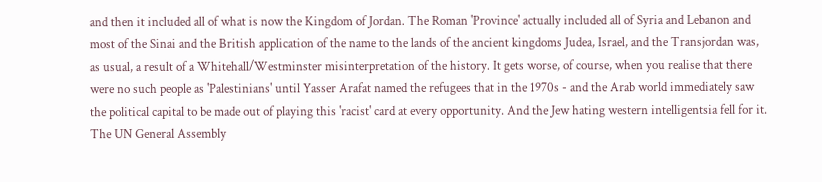and then it included all of what is now the Kingdom of Jordan. The Roman 'Province' actually included all of Syria and Lebanon and most of the Sinai and the British application of the name to the lands of the ancient kingdoms Judea, Israel, and the Transjordan was, as usual, a result of a Whitehall/Westminster misinterpretation of the history. It gets worse, of course, when you realise that there were no such people as 'Palestinians' until Yasser Arafat named the refugees that in the 1970s - and the Arab world immediately saw the political capital to be made out of playing this 'racist' card at every opportunity. And the Jew hating western intelligentsia fell for it.
The UN General Assembly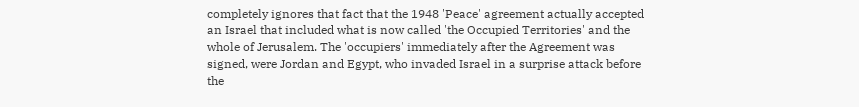completely ignores that fact that the 1948 'Peace' agreement actually accepted an Israel that included what is now called 'the Occupied Territories' and the whole of Jerusalem. The 'occupiers' immediately after the Agreement was signed, were Jordan and Egypt, who invaded Israel in a surprise attack before the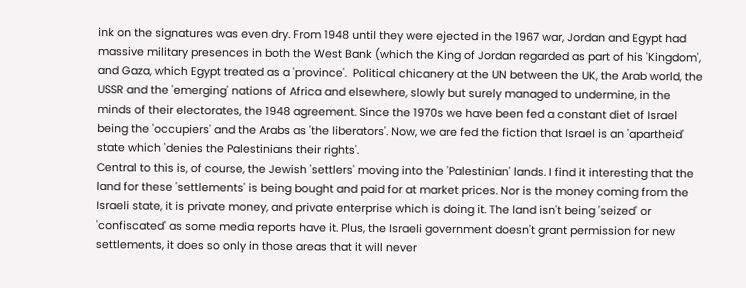ink on the signatures was even dry. From 1948 until they were ejected in the 1967 war, Jordan and Egypt had massive military presences in both the West Bank (which the King of Jordan regarded as part of his 'Kingdom', and Gaza, which Egypt treated as a 'province'.  Political chicanery at the UN between the UK, the Arab world, the USSR and the 'emerging' nations of Africa and elsewhere, slowly but surely managed to undermine, in the minds of their electorates, the 1948 agreement. Since the 1970s we have been fed a constant diet of Israel being the 'occupiers' and the Arabs as 'the liberators'. Now, we are fed the fiction that Israel is an 'apartheid' state which 'denies the Palestinians their rights'.
Central to this is, of course, the Jewish 'settlers' moving into the 'Palestinian' lands. I find it interesting that the land for these 'settlements' is being bought and paid for at market prices. Nor is the money coming from the Israeli state, it is private money, and private enterprise which is doing it. The land isn't being 'seized' or 'confiscated' as some media reports have it. Plus, the Israeli government doesn't grant permission for new settlements, it does so only in those areas that it will never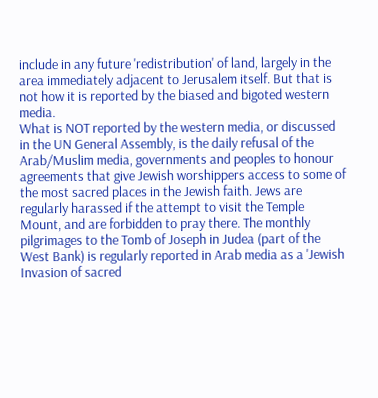include in any future 'redistribution' of land, largely in the area immediately adjacent to Jerusalem itself. But that is not how it is reported by the biased and bigoted western media.
What is NOT reported by the western media, or discussed in the UN General Assembly, is the daily refusal of the Arab/Muslim media, governments and peoples to honour agreements that give Jewish worshippers access to some of the most sacred places in the Jewish faith. Jews are regularly harassed if the attempt to visit the Temple Mount, and are forbidden to pray there. The monthly pilgrimages to the Tomb of Joseph in Judea (part of the West Bank) is regularly reported in Arab media as a 'Jewish Invasion of sacred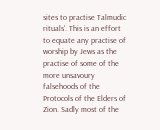sites to practise Talmudic rituals'. This is an effort to equate any practise of worship by Jews as the practise of some of the more unsavoury falsehoods of the Protocols of the Elders of Zion. Sadly most of the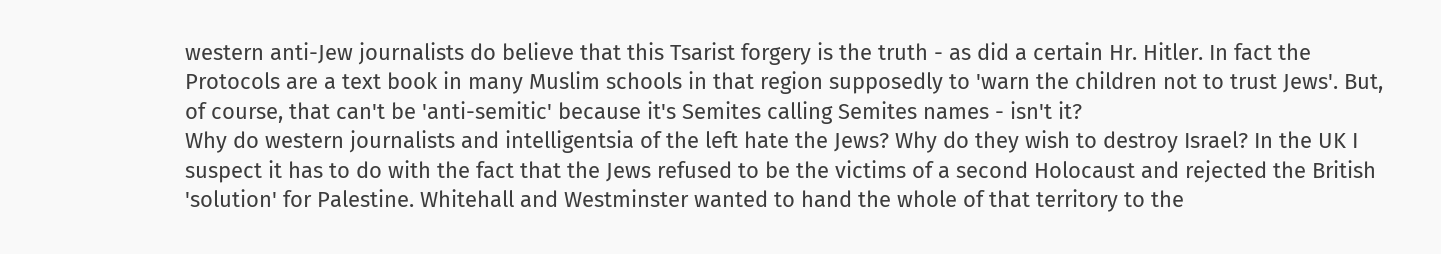western anti-Jew journalists do believe that this Tsarist forgery is the truth - as did a certain Hr. Hitler. In fact the Protocols are a text book in many Muslim schools in that region supposedly to 'warn the children not to trust Jews'. But, of course, that can't be 'anti-semitic' because it's Semites calling Semites names - isn't it?
Why do western journalists and intelligentsia of the left hate the Jews? Why do they wish to destroy Israel? In the UK I suspect it has to do with the fact that the Jews refused to be the victims of a second Holocaust and rejected the British 'solution' for Palestine. Whitehall and Westminster wanted to hand the whole of that territory to the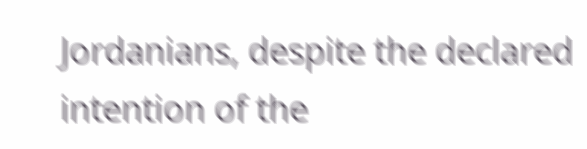Jordanians, despite the declared intention of the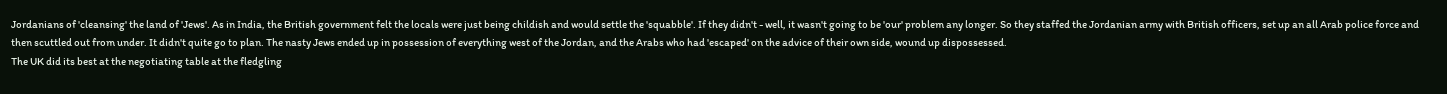Jordanians of 'cleansing' the land of 'Jews'. As in India, the British government felt the locals were just being childish and would settle the 'squabble'. If they didn't - well, it wasn't going to be 'our' problem any longer. So they staffed the Jordanian army with British officers, set up an all Arab police force and then scuttled out from under. It didn't quite go to plan. The nasty Jews ended up in possession of everything west of the Jordan, and the Arabs who had 'escaped' on the advice of their own side, wound up dispossessed.
The UK did its best at the negotiating table at the fledgling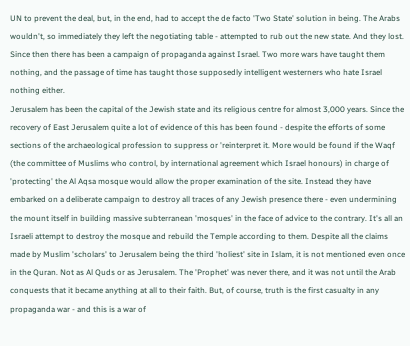UN to prevent the deal, but, in the end, had to accept the de facto 'Two State' solution in being. The Arabs wouldn't, so immediately they left the negotiating table - attempted to rub out the new state. And they lost. Since then there has been a campaign of propaganda against Israel. Two more wars have taught them nothing, and the passage of time has taught those supposedly intelligent westerners who hate Israel nothing either.
Jerusalem has been the capital of the Jewish state and its religious centre for almost 3,000 years. Since the recovery of East Jerusalem quite a lot of evidence of this has been found - despite the efforts of some sections of the archaeological profession to suppress or 'reinterpret it. More would be found if the Waqf (the committee of Muslims who control, by international agreement which Israel honours) in charge of 'protecting' the Al Aqsa mosque would allow the proper examination of the site. Instead they have embarked on a deliberate campaign to destroy all traces of any Jewish presence there - even undermining the mount itself in building massive subterranean 'mosques' in the face of advice to the contrary. It's all an Israeli attempt to destroy the mosque and rebuild the Temple according to them. Despite all the claims made by Muslim 'scholars' to Jerusalem being the third 'holiest' site in Islam, it is not mentioned even once in the Quran. Not as Al Quds or as Jerusalem. The 'Prophet' was never there, and it was not until the Arab conquests that it became anything at all to their faith. But, of course, truth is the first casualty in any propaganda war - and this is a war of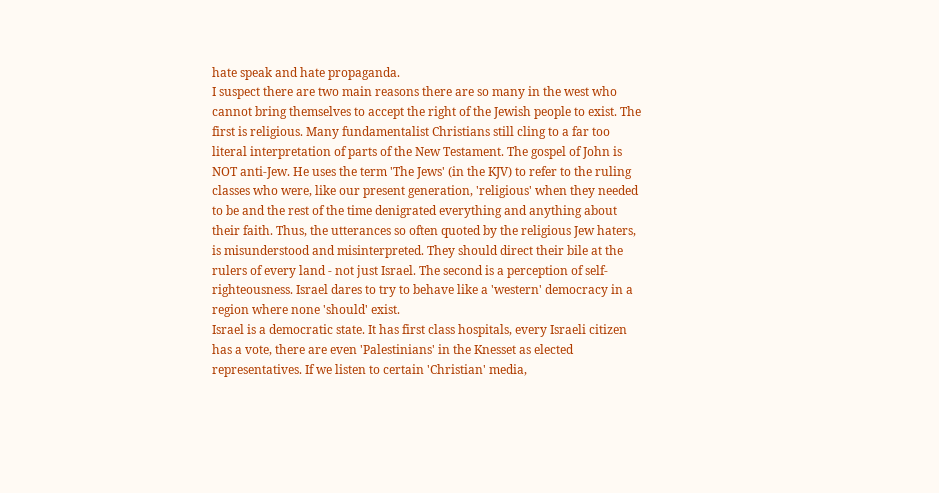hate speak and hate propaganda.
I suspect there are two main reasons there are so many in the west who cannot bring themselves to accept the right of the Jewish people to exist. The first is religious. Many fundamentalist Christians still cling to a far too literal interpretation of parts of the New Testament. The gospel of John is NOT anti-Jew. He uses the term 'The Jews' (in the KJV) to refer to the ruling classes who were, like our present generation, 'religious' when they needed to be and the rest of the time denigrated everything and anything about their faith. Thus, the utterances so often quoted by the religious Jew haters, is misunderstood and misinterpreted. They should direct their bile at the rulers of every land - not just Israel. The second is a perception of self-righteousness. Israel dares to try to behave like a 'western' democracy in a region where none 'should' exist.
Israel is a democratic state. It has first class hospitals, every Israeli citizen has a vote, there are even 'Palestinians' in the Knesset as elected representatives. If we listen to certain 'Christian' media,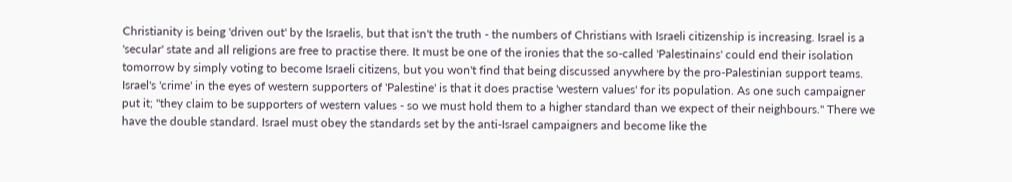Christianity is being 'driven out' by the Israelis, but that isn't the truth - the numbers of Christians with Israeli citizenship is increasing. Israel is a 'secular' state and all religions are free to practise there. It must be one of the ironies that the so-called 'Palestinains' could end their isolation tomorrow by simply voting to become Israeli citizens, but you won't find that being discussed anywhere by the pro-Palestinian support teams. Israel's 'crime' in the eyes of western supporters of 'Palestine' is that it does practise 'western values' for its population. As one such campaigner put it; "they claim to be supporters of western values - so we must hold them to a higher standard than we expect of their neighbours." There we have the double standard. Israel must obey the standards set by the anti-Israel campaigners and become like the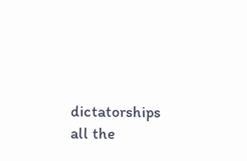dictatorships all the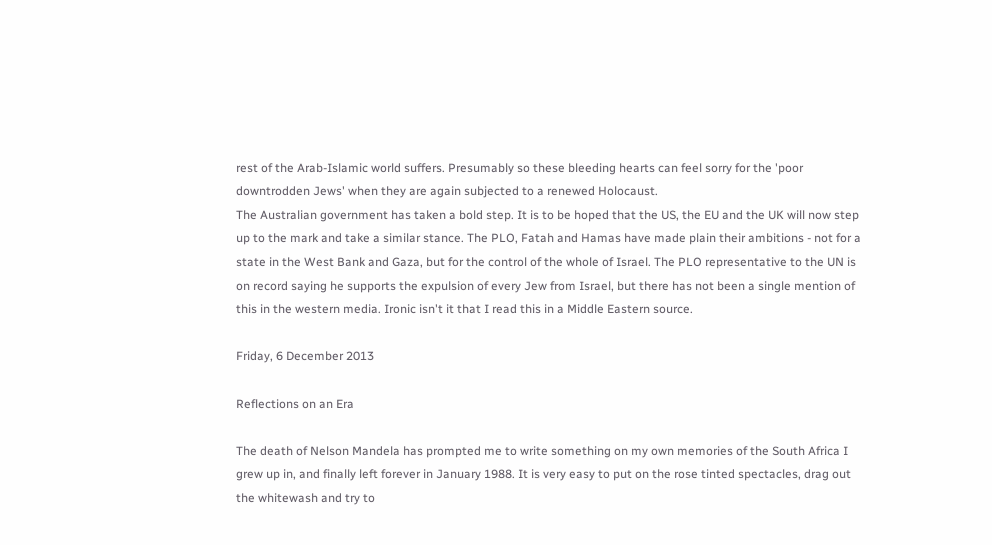rest of the Arab-Islamic world suffers. Presumably so these bleeding hearts can feel sorry for the 'poor downtrodden Jews' when they are again subjected to a renewed Holocaust.
The Australian government has taken a bold step. It is to be hoped that the US, the EU and the UK will now step up to the mark and take a similar stance. The PLO, Fatah and Hamas have made plain their ambitions - not for a state in the West Bank and Gaza, but for the control of the whole of Israel. The PLO representative to the UN is on record saying he supports the expulsion of every Jew from Israel, but there has not been a single mention of this in the western media. Ironic isn't it that I read this in a Middle Eastern source.

Friday, 6 December 2013

Reflections on an Era

The death of Nelson Mandela has prompted me to write something on my own memories of the South Africa I grew up in, and finally left forever in January 1988. It is very easy to put on the rose tinted spectacles, drag out the whitewash and try to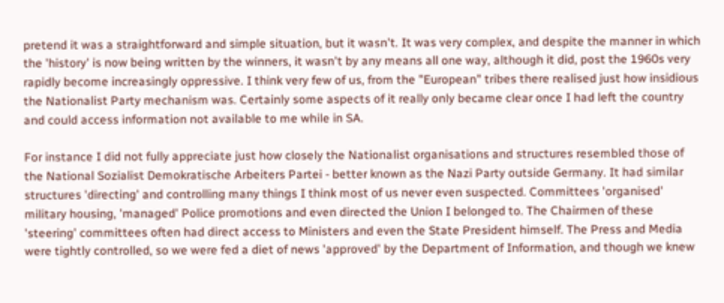pretend it was a straightforward and simple situation, but it wasn't. It was very complex, and despite the manner in which the 'history' is now being written by the winners, it wasn't by any means all one way, although it did, post the 1960s very rapidly become increasingly oppressive. I think very few of us, from the "European" tribes there realised just how insidious the Nationalist Party mechanism was. Certainly some aspects of it really only became clear once I had left the country and could access information not available to me while in SA.

For instance I did not fully appreciate just how closely the Nationalist organisations and structures resembled those of the National Sozialist Demokratische Arbeiters Partei - better known as the Nazi Party outside Germany. It had similar structures 'directing' and controlling many things I think most of us never even suspected. Committees 'organised' military housing, 'managed' Police promotions and even directed the Union I belonged to. The Chairmen of these 'steering' committees often had direct access to Ministers and even the State President himself. The Press and Media were tightly controlled, so we were fed a diet of news 'approved' by the Department of Information, and though we knew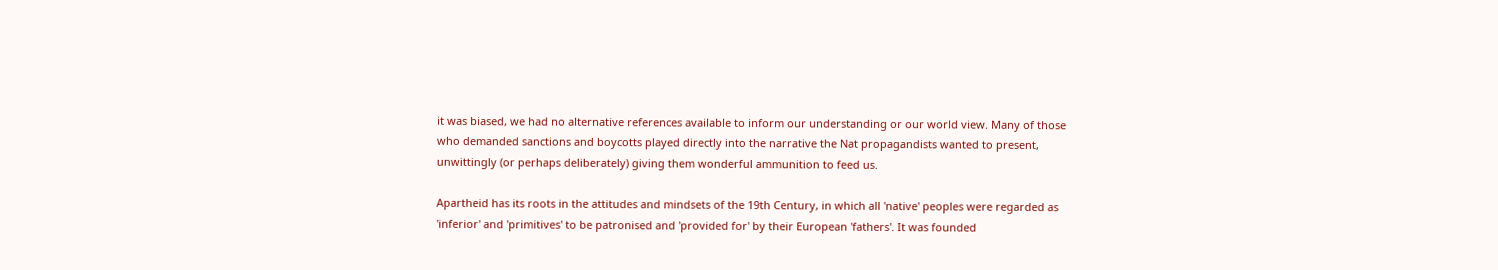it was biased, we had no alternative references available to inform our understanding or our world view. Many of those who demanded sanctions and boycotts played directly into the narrative the Nat propagandists wanted to present, unwittingly (or perhaps deliberately) giving them wonderful ammunition to feed us.

Apartheid has its roots in the attitudes and mindsets of the 19th Century, in which all 'native' peoples were regarded as 'inferior' and 'primitives' to be patronised and 'provided for' by their European 'fathers'. It was founded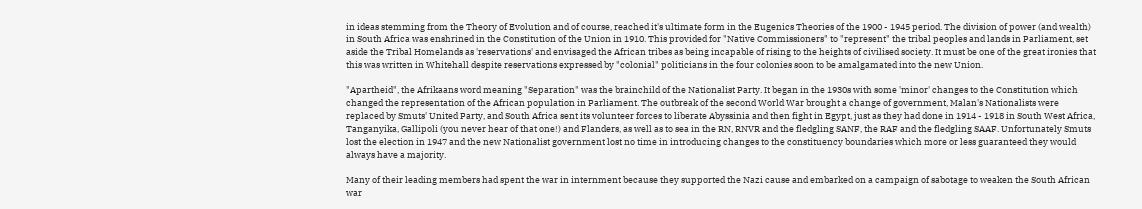in ideas stemming from the Theory of Evolution and of course, reached it's ultimate form in the Eugenics Theories of the 1900 - 1945 period. The division of power (and wealth) in South Africa was enshrined in the Constitution of the Union in 1910. This provided for "Native Commissioners" to "represent" the tribal peoples and lands in Parliament, set aside the Tribal Homelands as 'reservations' and envisaged the African tribes as being incapable of rising to the heights of civilised society. It must be one of the great ironies that this was written in Whitehall despite reservations expressed by "colonial" politicians in the four colonies soon to be amalgamated into the new Union.

"Apartheid", the Afrikaans word meaning "Separation" was the brainchild of the Nationalist Party. It began in the 1930s with some 'minor' changes to the Constitution which changed the representation of the African population in Parliament. The outbreak of the second World War brought a change of government, Malan's Nationalists were replaced by Smuts' United Party, and South Africa sent its volunteer forces to liberate Abyssinia and then fight in Egypt, just as they had done in 1914 - 1918 in South West Africa, Tanganyika, Gallipoli (you never hear of that one!) and Flanders, as well as to sea in the RN, RNVR and the fledgling SANF, the RAF and the fledgling SAAF. Unfortunately Smuts lost the election in 1947 and the new Nationalist government lost no time in introducing changes to the constituency boundaries which more or less guaranteed they would always have a majority.

Many of their leading members had spent the war in internment because they supported the Nazi cause and embarked on a campaign of sabotage to weaken the South African war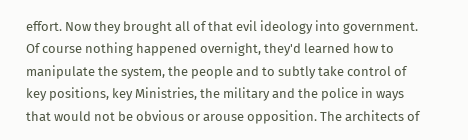effort. Now they brought all of that evil ideology into government. Of course nothing happened overnight, they'd learned how to manipulate the system, the people and to subtly take control of key positions, key Ministries, the military and the police in ways that would not be obvious or arouse opposition. The architects of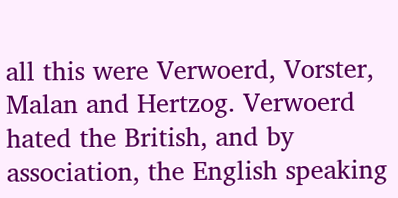all this were Verwoerd, Vorster, Malan and Hertzog. Verwoerd hated the British, and by association, the English speaking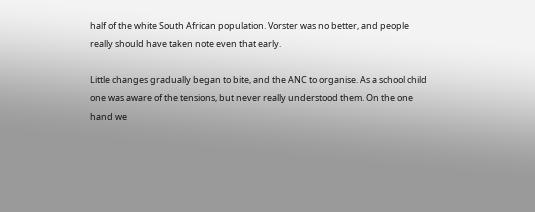half of the white South African population. Vorster was no better, and people really should have taken note even that early.

Little changes gradually began to bite, and the ANC to organise. As a school child one was aware of the tensions, but never really understood them. On the one hand we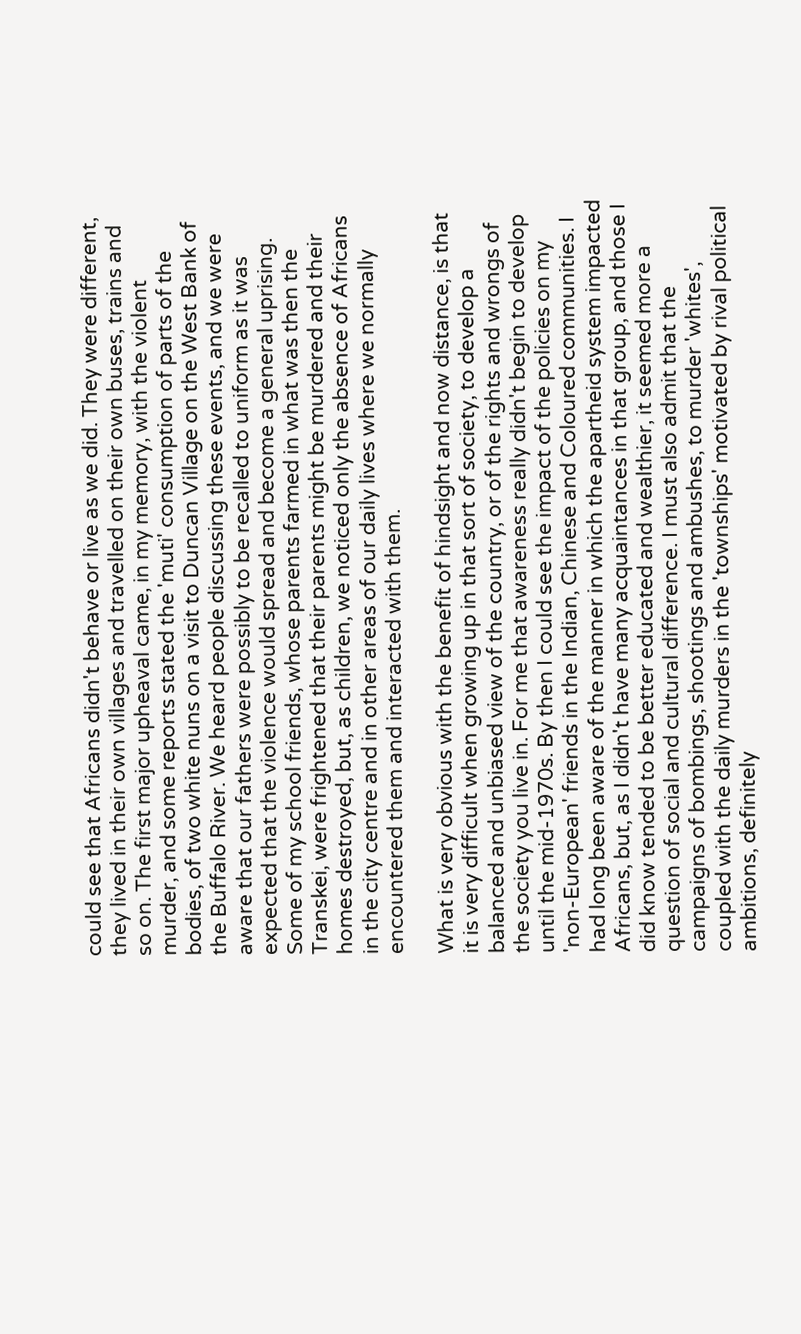could see that Africans didn't behave or live as we did. They were different, they lived in their own villages and travelled on their own buses, trains and so on. The first major upheaval came, in my memory, with the violent murder, and some reports stated the 'muti' consumption of parts of the bodies, of two white nuns on a visit to Duncan Village on the West Bank of the Buffalo River. We heard people discussing these events, and we were aware that our fathers were possibly to be recalled to uniform as it was expected that the violence would spread and become a general uprising. Some of my school friends, whose parents farmed in what was then the Transkei, were frightened that their parents might be murdered and their homes destroyed, but, as children, we noticed only the absence of Africans in the city centre and in other areas of our daily lives where we normally encountered them and interacted with them.

What is very obvious with the benefit of hindsight and now distance, is that it is very difficult when growing up in that sort of society, to develop a balanced and unbiased view of the country, or of the rights and wrongs of the society you live in. For me that awareness really didn't begin to develop until the mid-1970s. By then I could see the impact of the policies on my 'non-European' friends in the Indian, Chinese and Coloured communities. I had long been aware of the manner in which the apartheid system impacted Africans, but, as I didn't have many acquaintances in that group, and those I did know tended to be better educated and wealthier, it seemed more a question of social and cultural difference. I must also admit that the campaigns of bombings, shootings and ambushes, to murder 'whites', coupled with the daily murders in the 'townships' motivated by rival political ambitions, definitely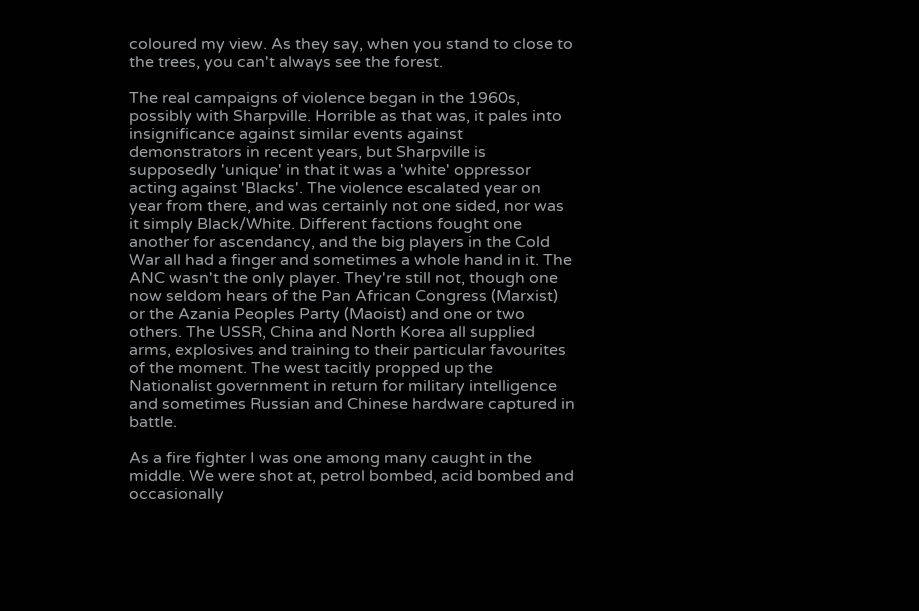coloured my view. As they say, when you stand to close to the trees, you can't always see the forest.

The real campaigns of violence began in the 1960s, possibly with Sharpville. Horrible as that was, it pales into insignificance against similar events against demonstrators in recent years, but Sharpville is supposedly 'unique' in that it was a 'white' oppressor acting against 'Blacks'. The violence escalated year on year from there, and was certainly not one sided, nor was it simply Black/White. Different factions fought one another for ascendancy, and the big players in the Cold War all had a finger and sometimes a whole hand in it. The ANC wasn't the only player. They're still not, though one now seldom hears of the Pan African Congress (Marxist) or the Azania Peoples Party (Maoist) and one or two others. The USSR, China and North Korea all supplied arms, explosives and training to their particular favourites of the moment. The west tacitly propped up the Nationalist government in return for military intelligence and sometimes Russian and Chinese hardware captured in battle.

As a fire fighter I was one among many caught in the middle. We were shot at, petrol bombed, acid bombed and occasionally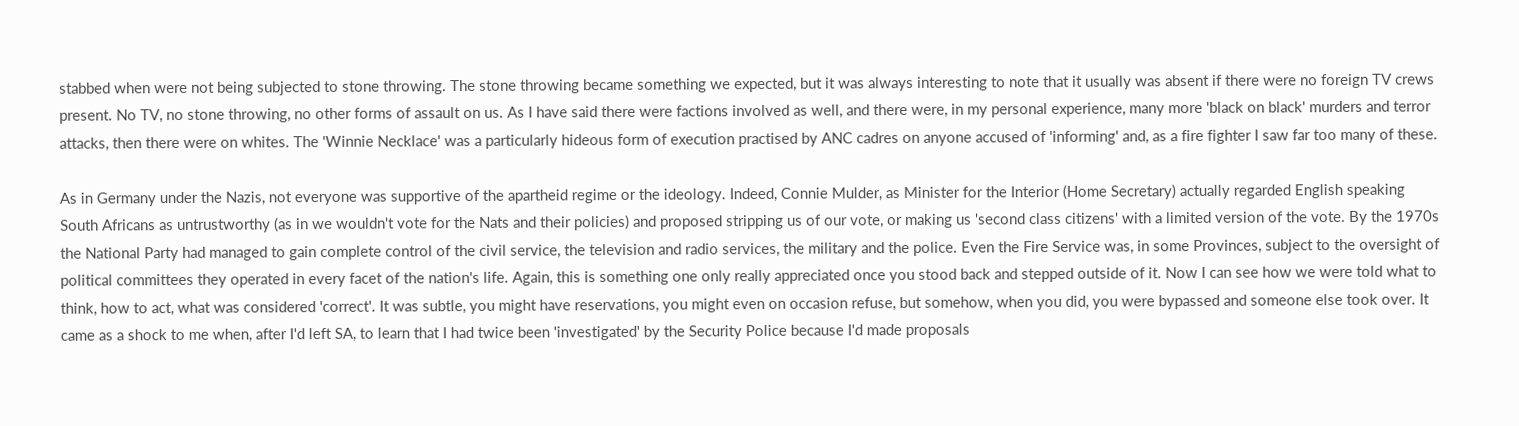stabbed when were not being subjected to stone throwing. The stone throwing became something we expected, but it was always interesting to note that it usually was absent if there were no foreign TV crews present. No TV, no stone throwing, no other forms of assault on us. As I have said there were factions involved as well, and there were, in my personal experience, many more 'black on black' murders and terror attacks, then there were on whites. The 'Winnie Necklace' was a particularly hideous form of execution practised by ANC cadres on anyone accused of 'informing' and, as a fire fighter I saw far too many of these.

As in Germany under the Nazis, not everyone was supportive of the apartheid regime or the ideology. Indeed, Connie Mulder, as Minister for the Interior (Home Secretary) actually regarded English speaking South Africans as untrustworthy (as in we wouldn't vote for the Nats and their policies) and proposed stripping us of our vote, or making us 'second class citizens' with a limited version of the vote. By the 1970s the National Party had managed to gain complete control of the civil service, the television and radio services, the military and the police. Even the Fire Service was, in some Provinces, subject to the oversight of political committees they operated in every facet of the nation's life. Again, this is something one only really appreciated once you stood back and stepped outside of it. Now I can see how we were told what to think, how to act, what was considered 'correct'. It was subtle, you might have reservations, you might even on occasion refuse, but somehow, when you did, you were bypassed and someone else took over. It came as a shock to me when, after I'd left SA, to learn that I had twice been 'investigated' by the Security Police because I'd made proposals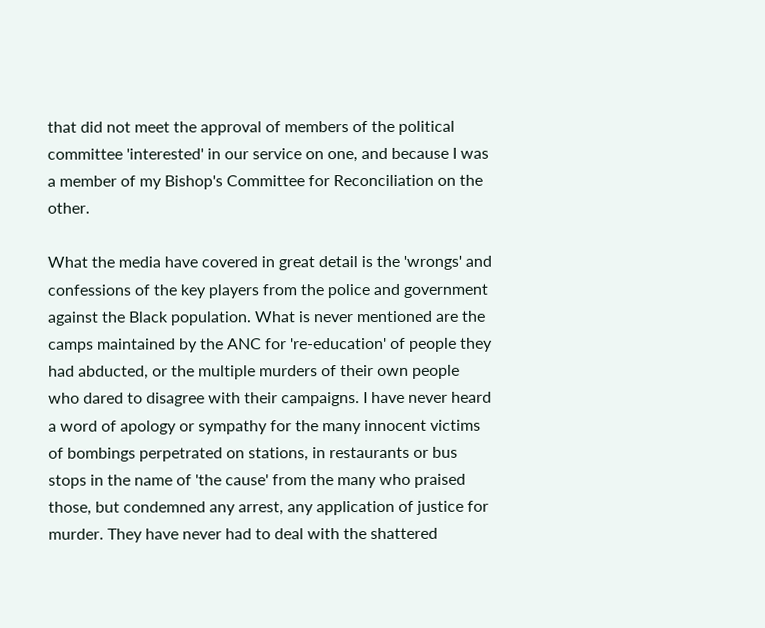that did not meet the approval of members of the political committee 'interested' in our service on one, and because I was a member of my Bishop's Committee for Reconciliation on the other.

What the media have covered in great detail is the 'wrongs' and confessions of the key players from the police and government against the Black population. What is never mentioned are the camps maintained by the ANC for 're-education' of people they had abducted, or the multiple murders of their own people who dared to disagree with their campaigns. I have never heard a word of apology or sympathy for the many innocent victims of bombings perpetrated on stations, in restaurants or bus stops in the name of 'the cause' from the many who praised those, but condemned any arrest, any application of justice for murder. They have never had to deal with the shattered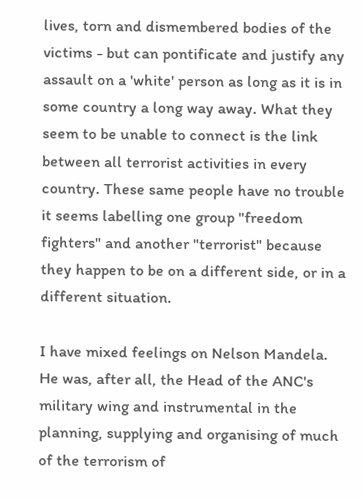lives, torn and dismembered bodies of the victims - but can pontificate and justify any assault on a 'white' person as long as it is in some country a long way away. What they seem to be unable to connect is the link between all terrorist activities in every country. These same people have no trouble it seems labelling one group "freedom fighters" and another "terrorist" because they happen to be on a different side, or in a different situation.

I have mixed feelings on Nelson Mandela. He was, after all, the Head of the ANC's military wing and instrumental in the planning, supplying and organising of much of the terrorism of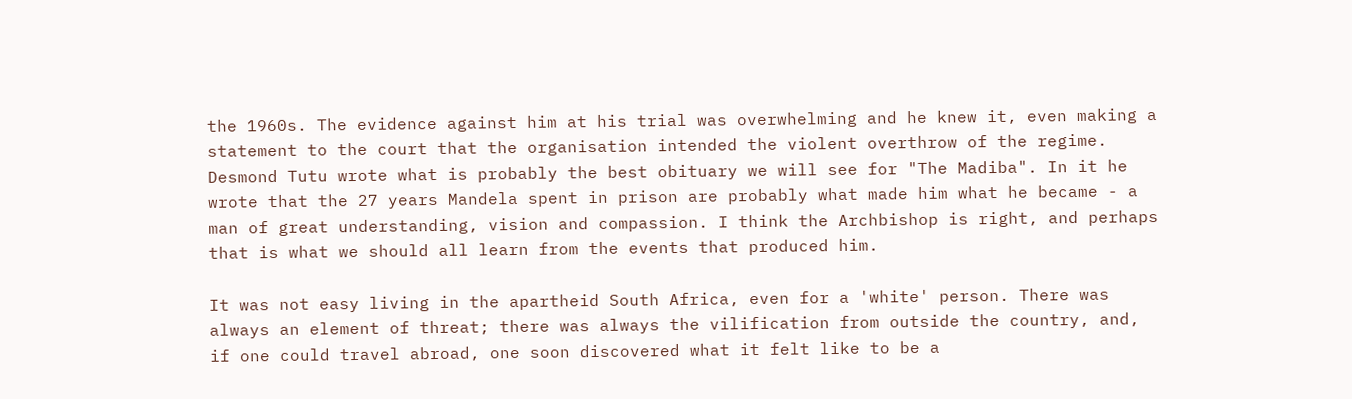the 1960s. The evidence against him at his trial was overwhelming and he knew it, even making a statement to the court that the organisation intended the violent overthrow of the regime. Desmond Tutu wrote what is probably the best obituary we will see for "The Madiba". In it he wrote that the 27 years Mandela spent in prison are probably what made him what he became - a man of great understanding, vision and compassion. I think the Archbishop is right, and perhaps that is what we should all learn from the events that produced him.

It was not easy living in the apartheid South Africa, even for a 'white' person. There was always an element of threat; there was always the vilification from outside the country, and, if one could travel abroad, one soon discovered what it felt like to be a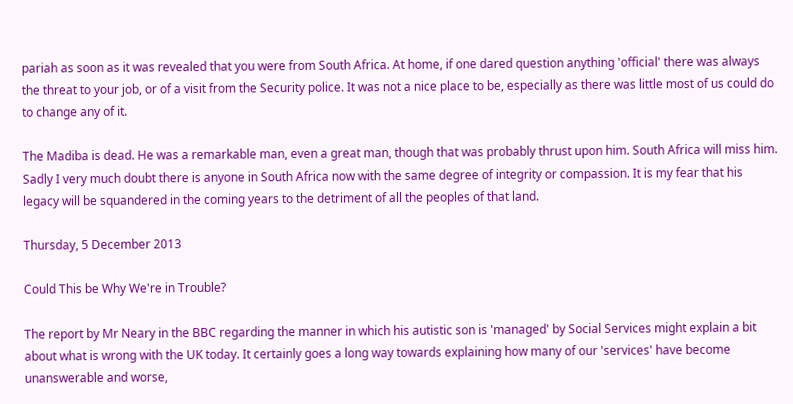pariah as soon as it was revealed that you were from South Africa. At home, if one dared question anything 'official' there was always the threat to your job, or of a visit from the Security police. It was not a nice place to be, especially as there was little most of us could do to change any of it.

The Madiba is dead. He was a remarkable man, even a great man, though that was probably thrust upon him. South Africa will miss him. Sadly I very much doubt there is anyone in South Africa now with the same degree of integrity or compassion. It is my fear that his legacy will be squandered in the coming years to the detriment of all the peoples of that land.

Thursday, 5 December 2013

Could This be Why We're in Trouble?

The report by Mr Neary in the BBC regarding the manner in which his autistic son is 'managed' by Social Services might explain a bit about what is wrong with the UK today. It certainly goes a long way towards explaining how many of our 'services' have become unanswerable and worse,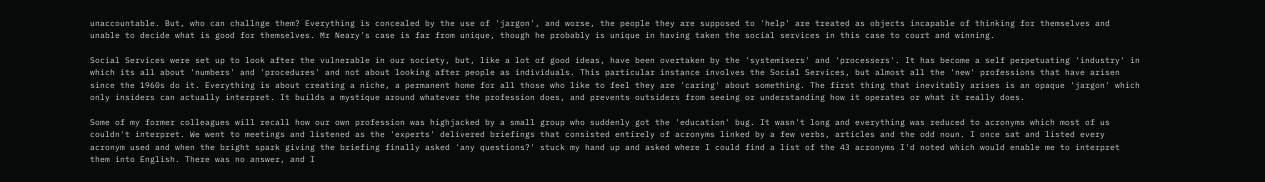unaccountable. But, who can challnge them? Everything is concealed by the use of 'jargon', and worse, the people they are supposed to 'help' are treated as objects incapable of thinking for themselves and unable to decide what is good for themselves. Mr Neary's case is far from unique, though he probably is unique in having taken the social services in this case to court and winning.

Social Services were set up to look after the vulnerable in our society, but, like a lot of good ideas, have been overtaken by the 'systemisers' and 'processers'. It has become a self perpetuating 'industry' in which its all about 'numbers' and 'procedures' and not about looking after people as individuals. This particular instance involves the Social Services, but almost all the 'new' professions that have arisen since the 1960s do it. Everything is about creating a niche, a permanent home for all those who like to feel they are 'caring' about something. The first thing that inevitably arises is an opaque 'jargon' which only insiders can actually interpret. It builds a mystique around whatever the profession does, and prevents outsiders from seeing or understanding how it operates or what it really does.

Some of my former colleagues will recall how our own profession was highjacked by a small group who suddenly got the 'education' bug. It wasn't long and everything was reduced to acronyms which most of us couldn't interpret. We went to meetings and listened as the 'experts' delivered briefings that consisted entirely of acronyms linked by a few verbs, articles and the odd noun. I once sat and listed every acronym used and when the bright spark giving the briefing finally asked 'any questions?' stuck my hand up and asked where I could find a list of the 43 acronyms I'd noted which would enable me to interpret them into English. There was no answer, and I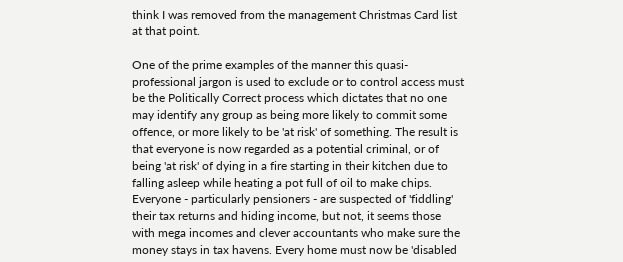think I was removed from the management Christmas Card list at that point.

One of the prime examples of the manner this quasi-professional jargon is used to exclude or to control access must be the Politically Correct process which dictates that no one may identify any group as being more likely to commit some offence, or more likely to be 'at risk' of something. The result is that everyone is now regarded as a potential criminal, or of being 'at risk' of dying in a fire starting in their kitchen due to falling asleep while heating a pot full of oil to make chips. Everyone - particularly pensioners - are suspected of 'fiddling' their tax returns and hiding income, but not, it seems those with mega incomes and clever accountants who make sure the money stays in tax havens. Every home must now be 'disabled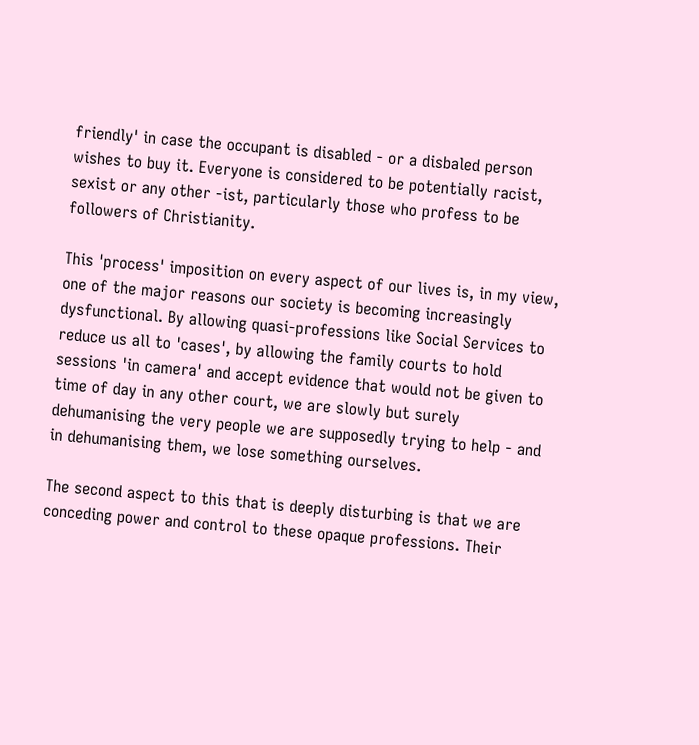friendly' in case the occupant is disabled - or a disbaled person wishes to buy it. Everyone is considered to be potentially racist, sexist or any other -ist, particularly those who profess to be followers of Christianity.

This 'process' imposition on every aspect of our lives is, in my view, one of the major reasons our society is becoming increasingly dysfunctional. By allowing quasi-professions like Social Services to reduce us all to 'cases', by allowing the family courts to hold sessions 'in camera' and accept evidence that would not be given to time of day in any other court, we are slowly but surely dehumanising the very people we are supposedly trying to help - and in dehumanising them, we lose something ourselves.

The second aspect to this that is deeply disturbing is that we are conceding power and control to these opaque professions. Their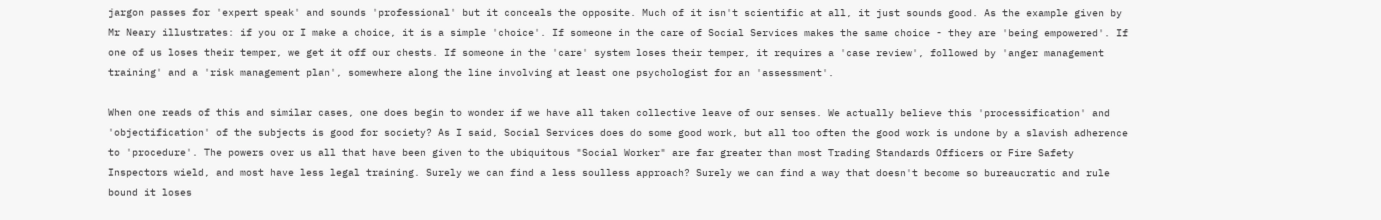jargon passes for 'expert speak' and sounds 'professional' but it conceals the opposite. Much of it isn't scientific at all, it just sounds good. As the example given by Mr Neary illustrates: if you or I make a choice, it is a simple 'choice'. If someone in the care of Social Services makes the same choice - they are 'being empowered'. If one of us loses their temper, we get it off our chests. If someone in the 'care' system loses their temper, it requires a 'case review', followed by 'anger management training' and a 'risk management plan', somewhere along the line involving at least one psychologist for an 'assessment'.

When one reads of this and similar cases, one does begin to wonder if we have all taken collective leave of our senses. We actually believe this 'processification' and 'objectification' of the subjects is good for society? As I said, Social Services does do some good work, but all too often the good work is undone by a slavish adherence to 'procedure'. The powers over us all that have been given to the ubiquitous "Social Worker" are far greater than most Trading Standards Officers or Fire Safety Inspectors wield, and most have less legal training. Surely we can find a less soulless approach? Surely we can find a way that doesn't become so bureaucratic and rule bound it loses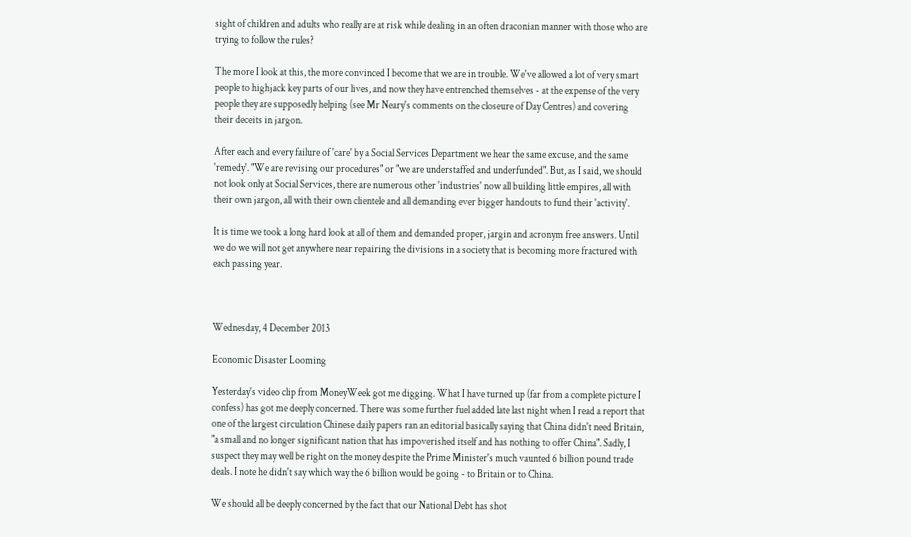sight of children and adults who really are at risk while dealing in an often draconian manner with those who are trying to follow the rules?

The more I look at this, the more convinced I become that we are in trouble. We've allowed a lot of very smart people to highjack key parts of our lives, and now they have entrenched themselves - at the expense of the very people they are supposedly helping (see Mr Neary's comments on the closeure of Day Centres) and covering their deceits in jargon.

After each and every failure of 'care' by a Social Services Department we hear the same excuse, and the same 'remedy'. "We are revising our procedures" or "we are understaffed and underfunded". But, as I said, we should not look only at Social Services, there are numerous other 'industries' now all building little empires, all with their own jargon, all with their own clientele and all demanding ever bigger handouts to fund their 'activity'.

It is time we took a long hard look at all of them and demanded proper, jargin and acronym free answers. Until we do we will not get anywhere near repairing the divisions in a society that is becoming more fractured with each passing year.



Wednesday, 4 December 2013

Economic Disaster Looming

Yesterday's video clip from MoneyWeek got me digging. What I have turned up (far from a complete picture I confess) has got me deeply concerned. There was some further fuel added late last night when I read a report that one of the largest circulation Chinese daily papers ran an editorial basically saying that China didn't need Britain, "a small and no longer significant nation that has impoverished itself and has nothing to offer China". Sadly, I suspect they may well be right on the money despite the Prime Minister's much vaunted 6 billion pound trade deals. I note he didn't say which way the 6 billion would be going - to Britain or to China.

We should all be deeply concerned by the fact that our National Debt has shot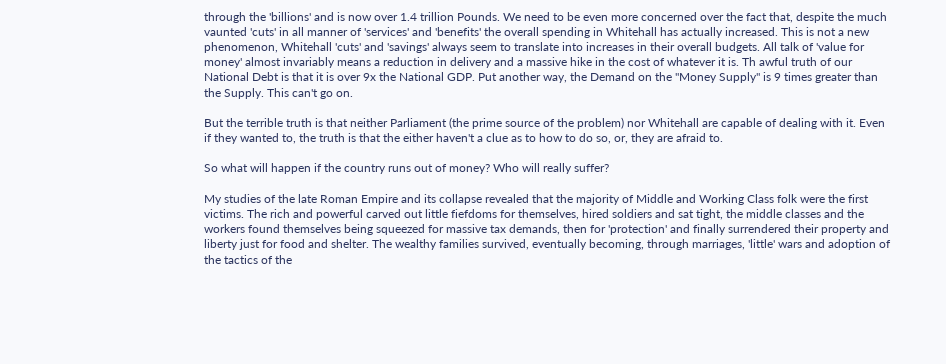through the 'billions' and is now over 1.4 trillion Pounds. We need to be even more concerned over the fact that, despite the much vaunted 'cuts' in all manner of 'services' and 'benefits' the overall spending in Whitehall has actually increased. This is not a new phenomenon, Whitehall 'cuts' and 'savings' always seem to translate into increases in their overall budgets. All talk of 'value for money' almost invariably means a reduction in delivery and a massive hike in the cost of whatever it is. Th awful truth of our National Debt is that it is over 9x the National GDP. Put another way, the Demand on the "Money Supply" is 9 times greater than the Supply. This can't go on.

But the terrible truth is that neither Parliament (the prime source of the problem) nor Whitehall are capable of dealing with it. Even if they wanted to, the truth is that the either haven't a clue as to how to do so, or, they are afraid to.

So what will happen if the country runs out of money? Who will really suffer?

My studies of the late Roman Empire and its collapse revealed that the majority of Middle and Working Class folk were the first victims. The rich and powerful carved out little fiefdoms for themselves, hired soldiers and sat tight, the middle classes and the workers found themselves being squeezed for massive tax demands, then for 'protection' and finally surrendered their property and liberty just for food and shelter. The wealthy families survived, eventually becoming, through marriages, 'little' wars and adoption of the tactics of the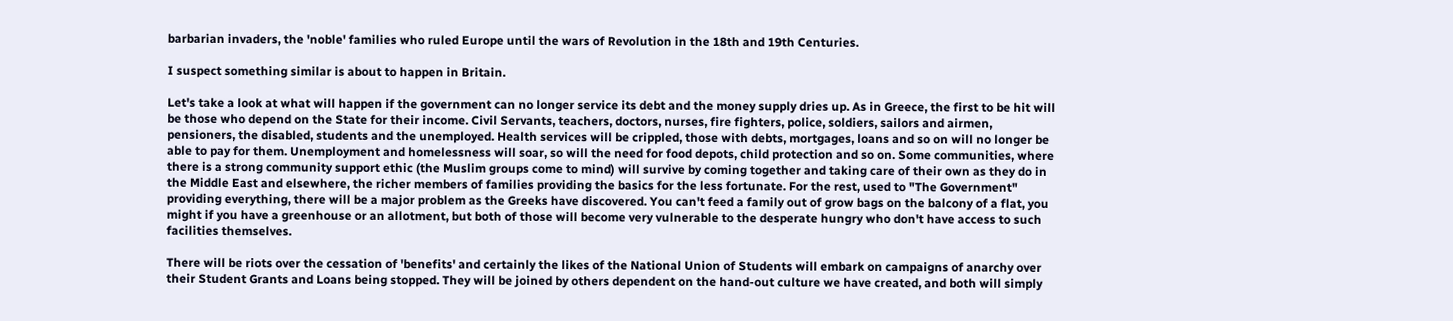barbarian invaders, the 'noble' families who ruled Europe until the wars of Revolution in the 18th and 19th Centuries.

I suspect something similar is about to happen in Britain.

Let's take a look at what will happen if the government can no longer service its debt and the money supply dries up. As in Greece, the first to be hit will be those who depend on the State for their income. Civil Servants, teachers, doctors, nurses, fire fighters, police, soldiers, sailors and airmen, pensioners, the disabled, students and the unemployed. Health services will be crippled, those with debts, mortgages, loans and so on will no longer be able to pay for them. Unemployment and homelessness will soar, so will the need for food depots, child protection and so on. Some communities, where there is a strong community support ethic (the Muslim groups come to mind) will survive by coming together and taking care of their own as they do in the Middle East and elsewhere, the richer members of families providing the basics for the less fortunate. For the rest, used to "The Government" providing everything, there will be a major problem as the Greeks have discovered. You can't feed a family out of grow bags on the balcony of a flat, you might if you have a greenhouse or an allotment, but both of those will become very vulnerable to the desperate hungry who don't have access to such facilities themselves.

There will be riots over the cessation of 'benefits' and certainly the likes of the National Union of Students will embark on campaigns of anarchy over their Student Grants and Loans being stopped. They will be joined by others dependent on the hand-out culture we have created, and both will simply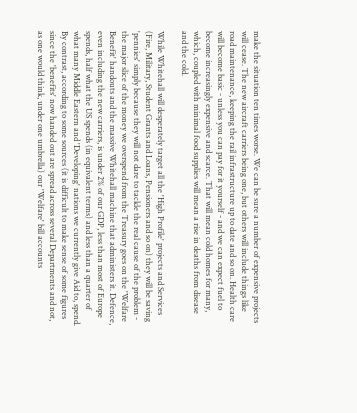make the situation ten times worse. We can be sure a number of expensive projects will cease. The new aircraft carriers being one, but others will include things like road maintenance, keeping the rail infrastructure up to date and so on. Health care will become basic - unless you can pay for it yourself - and we can expect fuel to become increasingly expensive and scarce. That will mean cold homes for many, which, coupled with minimal food supplies will mean a rise in deaths from disease and the cold.

While Whitehall will desperately target all the 'High Profile' projects and Services (Fire, Military, Student Grants and Loans, Pensioners and so on) they will be saving 'pennies' simply because they will not dare to tackle the real cause of the problem - the major slice of the money we overspend from the Treasury goes on the 'Welfare Benefit' handouts and the massive Whitehall machine that administers it. Defence, even including the new carriers, is under 2% of our GDP, less than most of Europe spends, half what the US spends (in equivalent terms) and less than a quarter of what many Middle Eastern and 'Developing' nations we currently give Aid to, spend. By contrast, according to some sources (it is difficult to make sense of some figures since the 'benefits' now handed out are spread across several Departments and not, as one would think, under one umbrella) our 'Welfare' bill accounts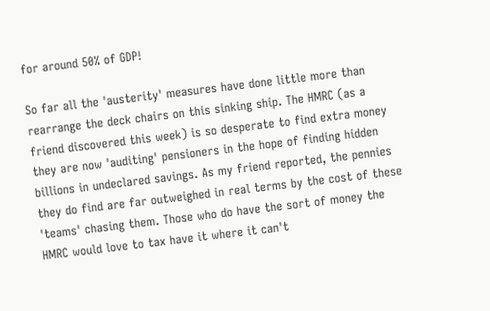for around 50% of GDP!

So far all the 'austerity' measures have done little more than rearrange the deck chairs on this sinking ship. The HMRC (as a friend discovered this week) is so desperate to find extra money they are now 'auditing' pensioners in the hope of finding hidden billions in undeclared savings. As my friend reported, the pennies they do find are far outweighed in real terms by the cost of these 'teams' chasing them. Those who do have the sort of money the HMRC would love to tax have it where it can't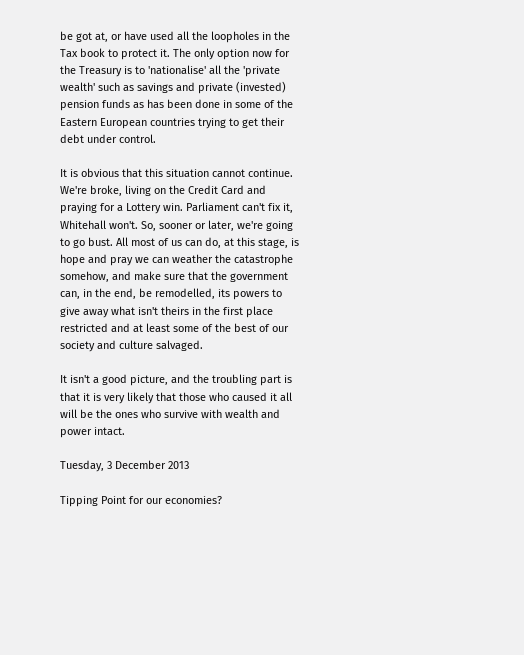be got at, or have used all the loopholes in the Tax book to protect it. The only option now for the Treasury is to 'nationalise' all the 'private wealth' such as savings and private (invested) pension funds as has been done in some of the Eastern European countries trying to get their debt under control.

It is obvious that this situation cannot continue. We're broke, living on the Credit Card and praying for a Lottery win. Parliament can't fix it, Whitehall won't. So, sooner or later, we're going to go bust. All most of us can do, at this stage, is hope and pray we can weather the catastrophe somehow, and make sure that the government can, in the end, be remodelled, its powers to give away what isn't theirs in the first place restricted and at least some of the best of our society and culture salvaged.

It isn't a good picture, and the troubling part is that it is very likely that those who caused it all will be the ones who survive with wealth and power intact.

Tuesday, 3 December 2013

Tipping Point for our economies?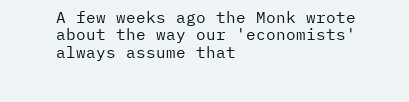A few weeks ago the Monk wrote about the way our 'economists' always assume that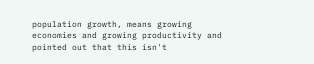population growth, means growing economies and growing productivity and pointed out that this isn't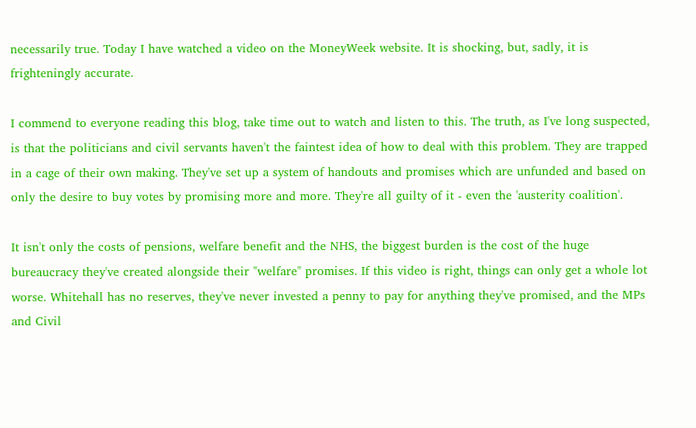necessarily true. Today I have watched a video on the MoneyWeek website. It is shocking, but, sadly, it is frighteningly accurate.

I commend to everyone reading this blog, take time out to watch and listen to this. The truth, as I've long suspected, is that the politicians and civil servants haven't the faintest idea of how to deal with this problem. They are trapped in a cage of their own making. They've set up a system of handouts and promises which are unfunded and based on only the desire to buy votes by promising more and more. They're all guilty of it - even the 'austerity coalition'.

It isn't only the costs of pensions, welfare benefit and the NHS, the biggest burden is the cost of the huge bureaucracy they've created alongside their "welfare" promises. If this video is right, things can only get a whole lot worse. Whitehall has no reserves, they've never invested a penny to pay for anything they've promised, and the MPs and Civil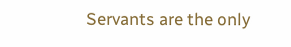Servants are the only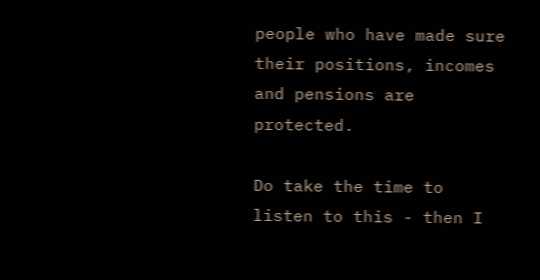people who have made sure their positions, incomes and pensions are protected.

Do take the time to listen to this - then I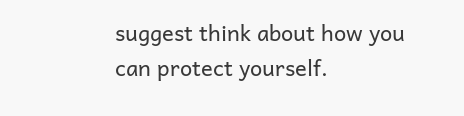suggest think about how you can protect yourself.